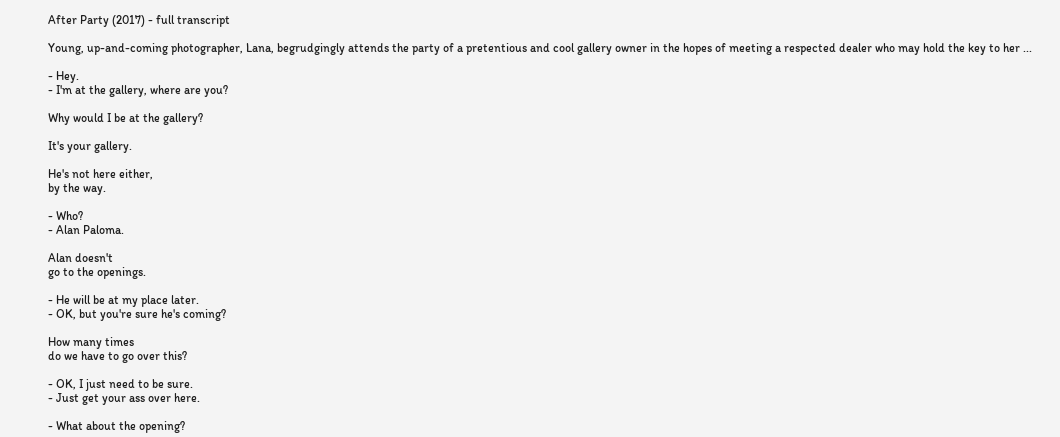After Party (2017) - full transcript

Young, up-and-coming photographer, Lana, begrudgingly attends the party of a pretentious and cool gallery owner in the hopes of meeting a respected dealer who may hold the key to her ...

- Hey.
- I'm at the gallery, where are you?

Why would I be at the gallery?

It's your gallery.

He's not here either,
by the way.

- Who?
- Alan Paloma.

Alan doesn't
go to the openings.

- He will be at my place later.
- OK, but you're sure he's coming?

How many times
do we have to go over this?

- OK, I just need to be sure.
- Just get your ass over here.

- What about the opening?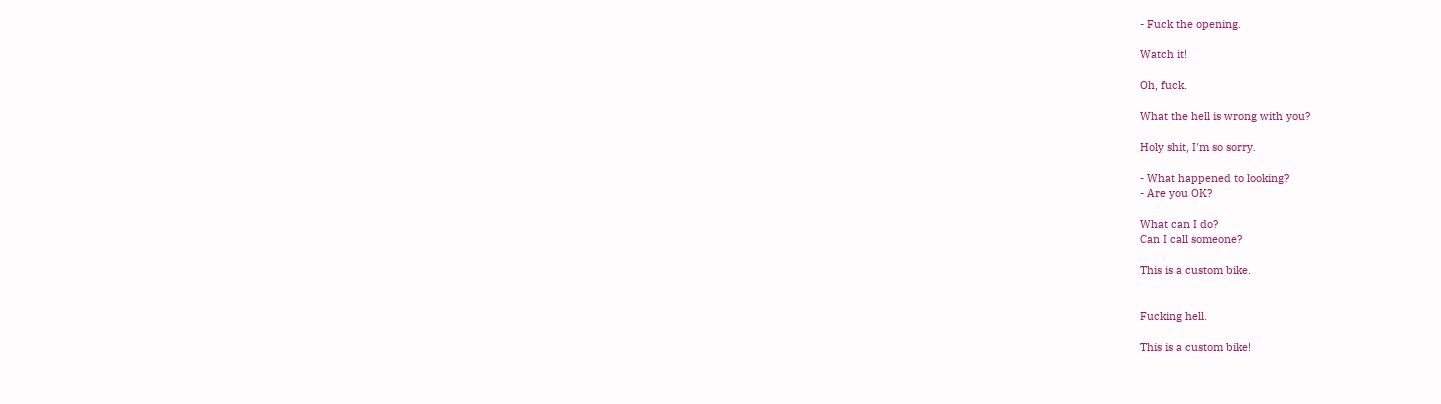- Fuck the opening.

Watch it!

Oh, fuck.

What the hell is wrong with you?

Holy shit, I'm so sorry.

- What happened to looking?
- Are you OK?

What can I do?
Can I call someone?

This is a custom bike.


Fucking hell.

This is a custom bike!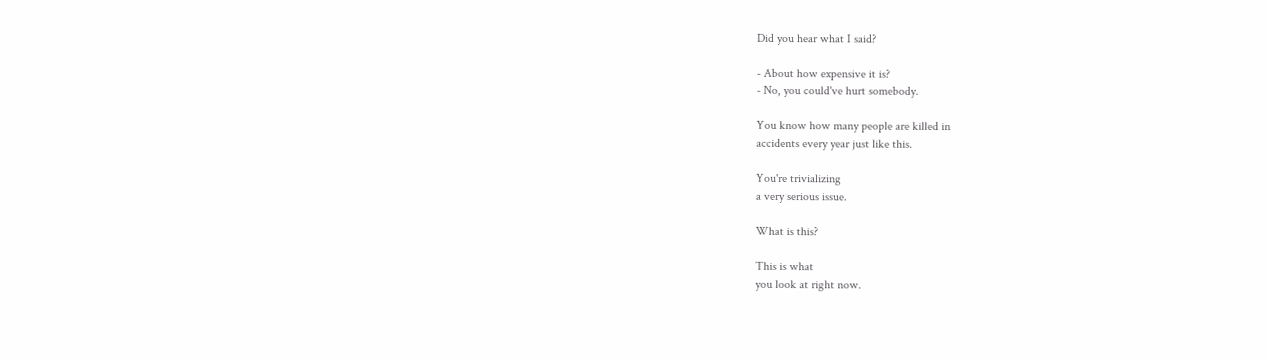Did you hear what I said?

- About how expensive it is?
- No, you could've hurt somebody.

You know how many people are killed in
accidents every year just like this.

You're trivializing
a very serious issue.

What is this?

This is what
you look at right now.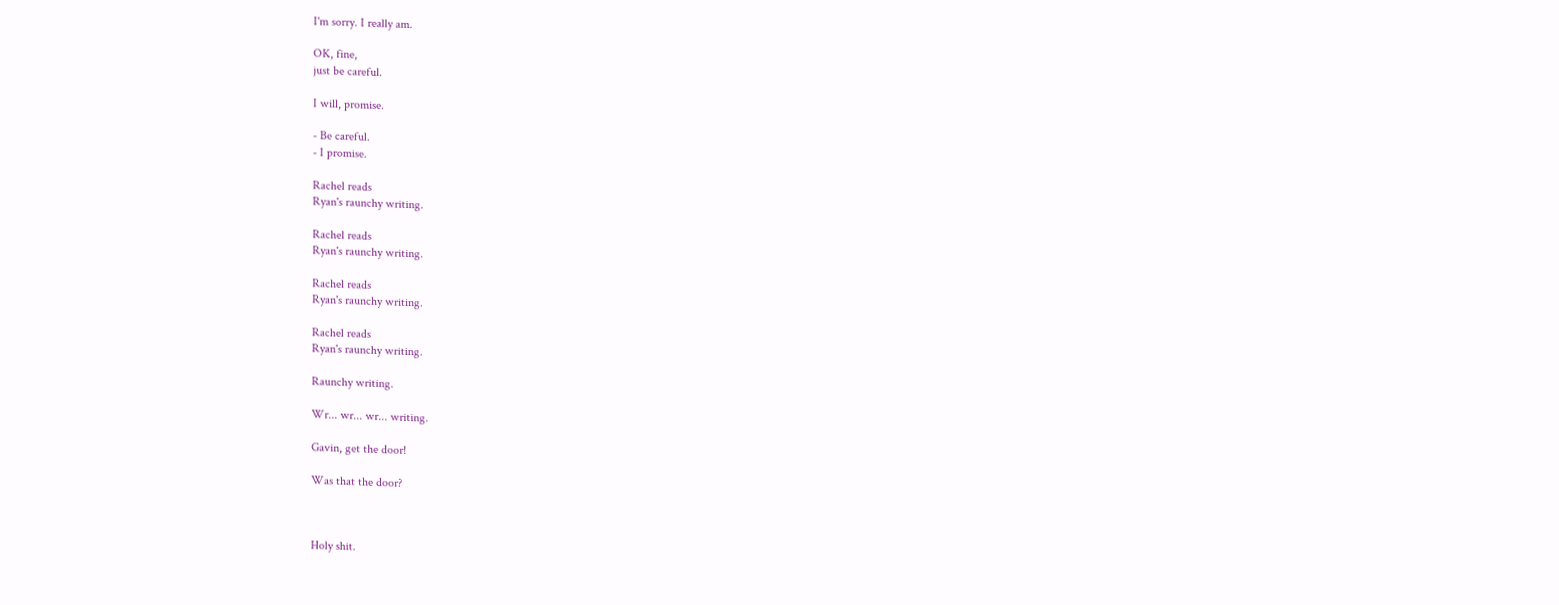I'm sorry. I really am.

OK, fine,
just be careful.

I will, promise.

- Be careful.
- I promise.

Rachel reads
Ryan's raunchy writing.

Rachel reads
Ryan's raunchy writing.

Rachel reads
Ryan's raunchy writing.

Rachel reads
Ryan's raunchy writing.

Raunchy writing.

Wr... wr... wr... writing.

Gavin, get the door!

Was that the door?



Holy shit.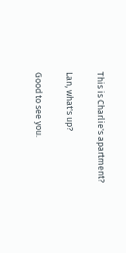This is Charlie's apartment?

Lan, what's up?

Good to see you.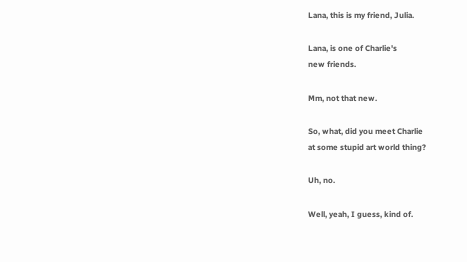Lana, this is my friend, Julia.

Lana, is one of Charlie's
new friends.

Mm, not that new.

So, what, did you meet Charlie
at some stupid art world thing?

Uh, no.

Well, yeah, I guess, kind of.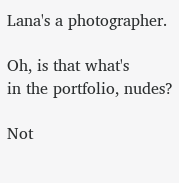Lana's a photographer.

Oh, is that what's
in the portfolio, nudes?

Not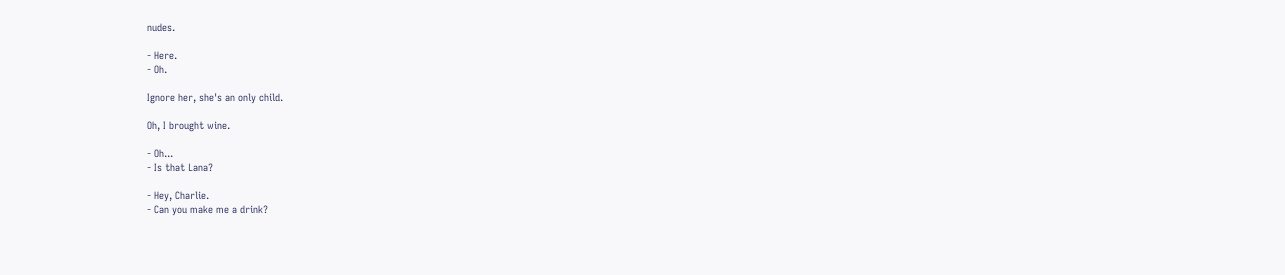nudes.

- Here.
- Oh.

Ignore her, she's an only child.

Oh, I brought wine.

- Oh...
- Is that Lana?

- Hey, Charlie.
- Can you make me a drink?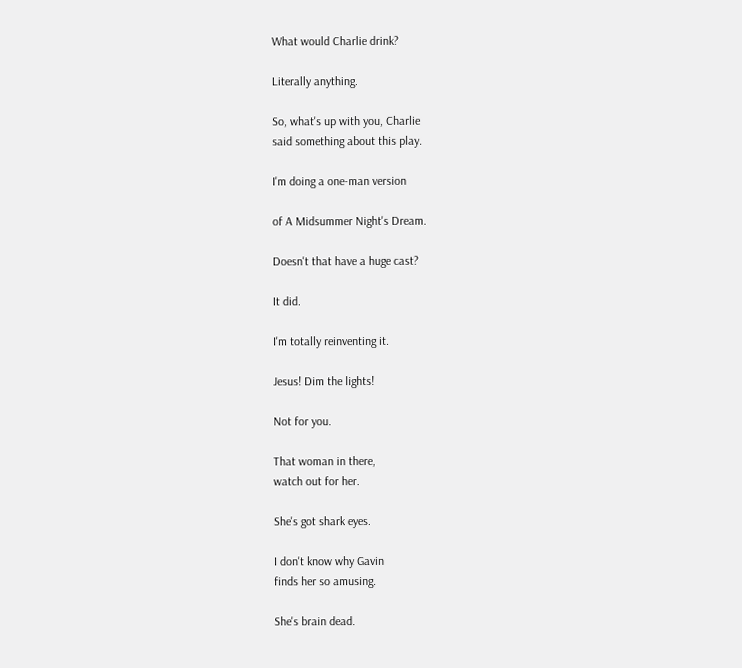What would Charlie drink?

Literally anything.

So, what's up with you, Charlie
said something about this play.

I'm doing a one-man version

of A Midsummer Night's Dream.

Doesn't that have a huge cast?

It did.

I'm totally reinventing it.

Jesus! Dim the lights!

Not for you.

That woman in there,
watch out for her.

She's got shark eyes.

I don't know why Gavin
finds her so amusing.

She's brain dead.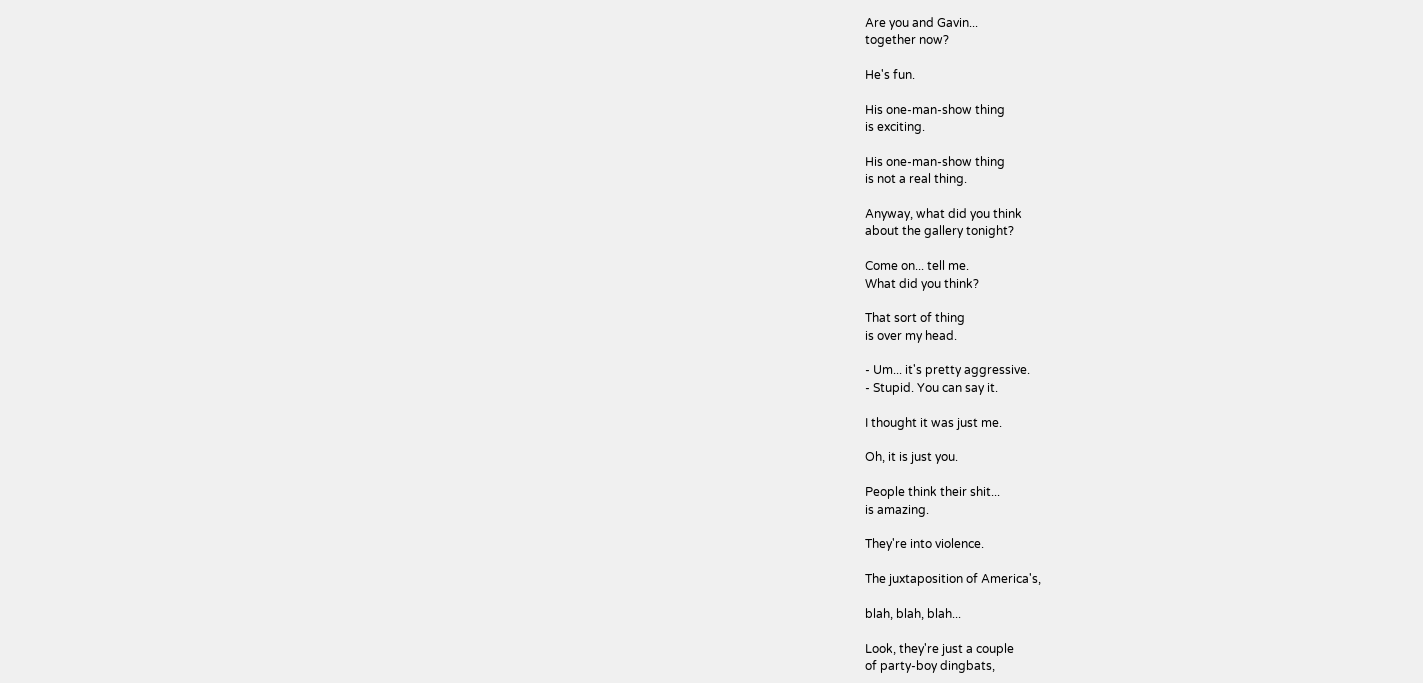Are you and Gavin...
together now?

He's fun.

His one-man-show thing
is exciting.

His one-man-show thing
is not a real thing.

Anyway, what did you think
about the gallery tonight?

Come on... tell me.
What did you think?

That sort of thing
is over my head.

- Um... it's pretty aggressive.
- Stupid. You can say it.

I thought it was just me.

Oh, it is just you.

People think their shit...
is amazing.

They're into violence.

The juxtaposition of America's,

blah, blah, blah...

Look, they're just a couple
of party-boy dingbats,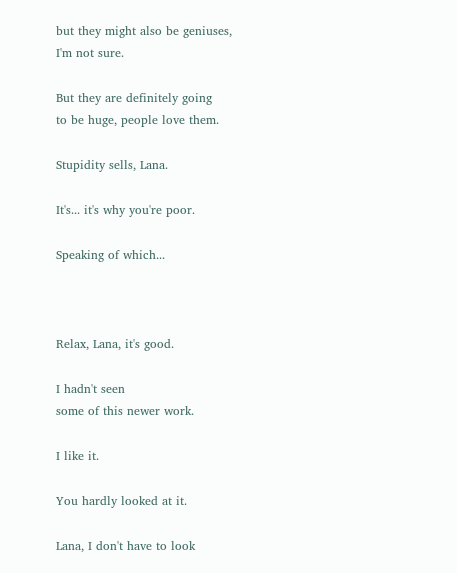but they might also be geniuses,
I'm not sure.

But they are definitely going
to be huge, people love them.

Stupidity sells, Lana.

It's... it's why you're poor.

Speaking of which...



Relax, Lana, it's good.

I hadn't seen
some of this newer work.

I like it.

You hardly looked at it.

Lana, I don't have to look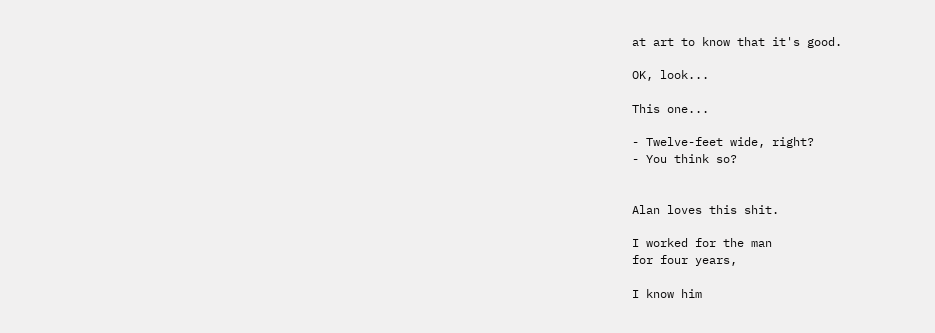at art to know that it's good.

OK, look...

This one...

- Twelve-feet wide, right?
- You think so?


Alan loves this shit.

I worked for the man
for four years,

I know him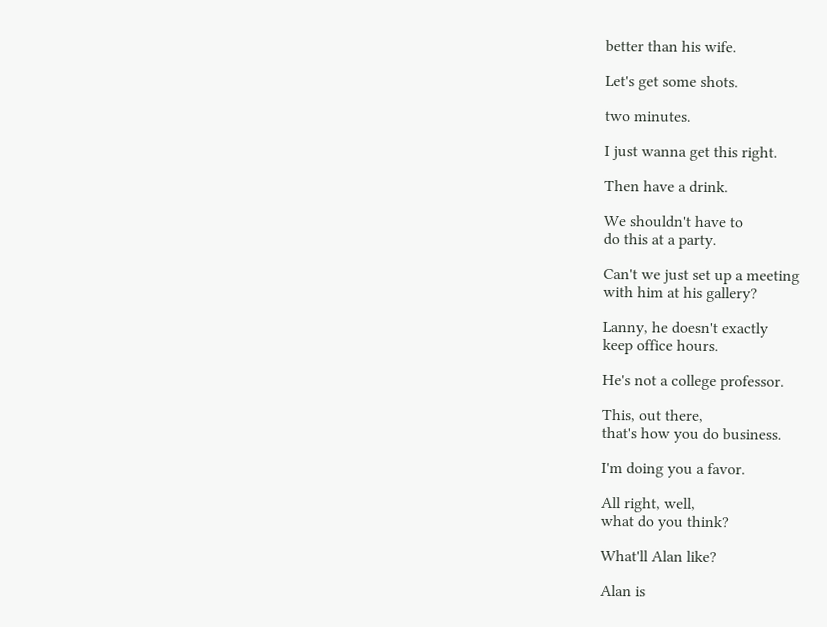better than his wife.

Let's get some shots.

two minutes.

I just wanna get this right.

Then have a drink.

We shouldn't have to
do this at a party.

Can't we just set up a meeting
with him at his gallery?

Lanny, he doesn't exactly
keep office hours.

He's not a college professor.

This, out there,
that's how you do business.

I'm doing you a favor.

All right, well,
what do you think?

What'll Alan like?

Alan is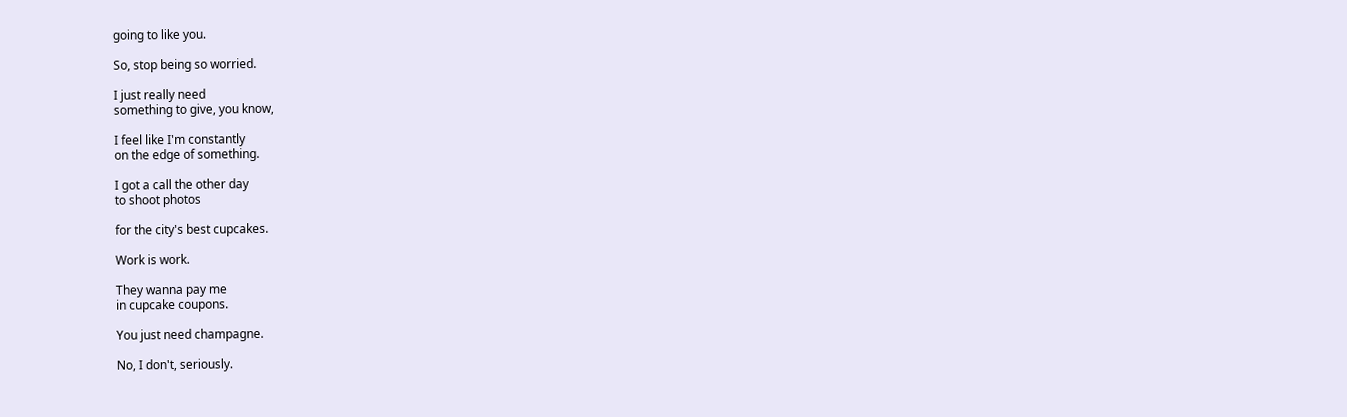going to like you.

So, stop being so worried.

I just really need
something to give, you know,

I feel like I'm constantly
on the edge of something.

I got a call the other day
to shoot photos

for the city's best cupcakes.

Work is work.

They wanna pay me
in cupcake coupons.

You just need champagne.

No, I don't, seriously.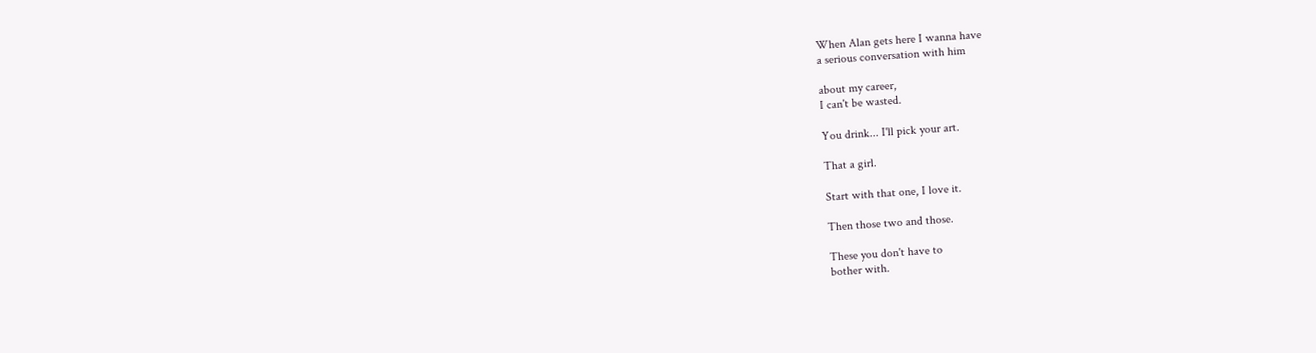When Alan gets here I wanna have
a serious conversation with him

about my career,
I can't be wasted.

You drink... I'll pick your art.

That a girl.

Start with that one, I love it.

Then those two and those.

These you don't have to
bother with.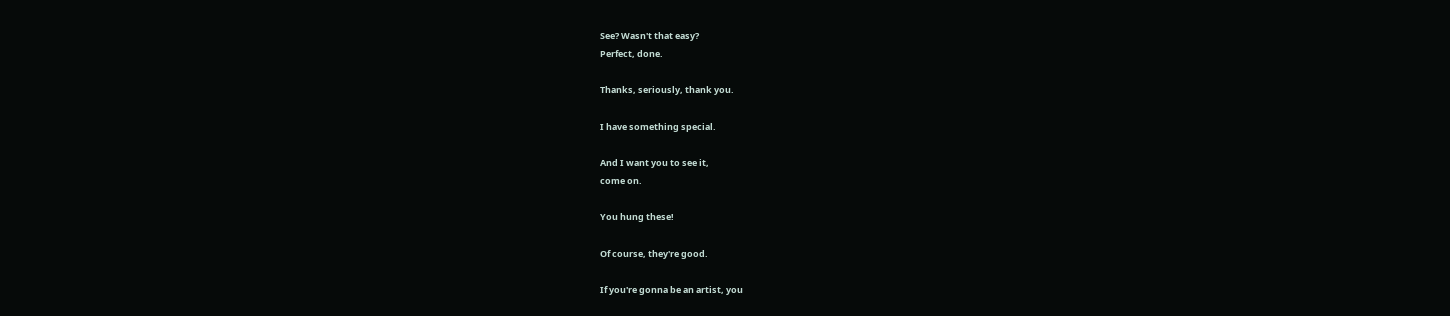See? Wasn't that easy?
Perfect, done.

Thanks, seriously, thank you.

I have something special.

And I want you to see it,
come on.

You hung these!

Of course, they're good.

If you're gonna be an artist, you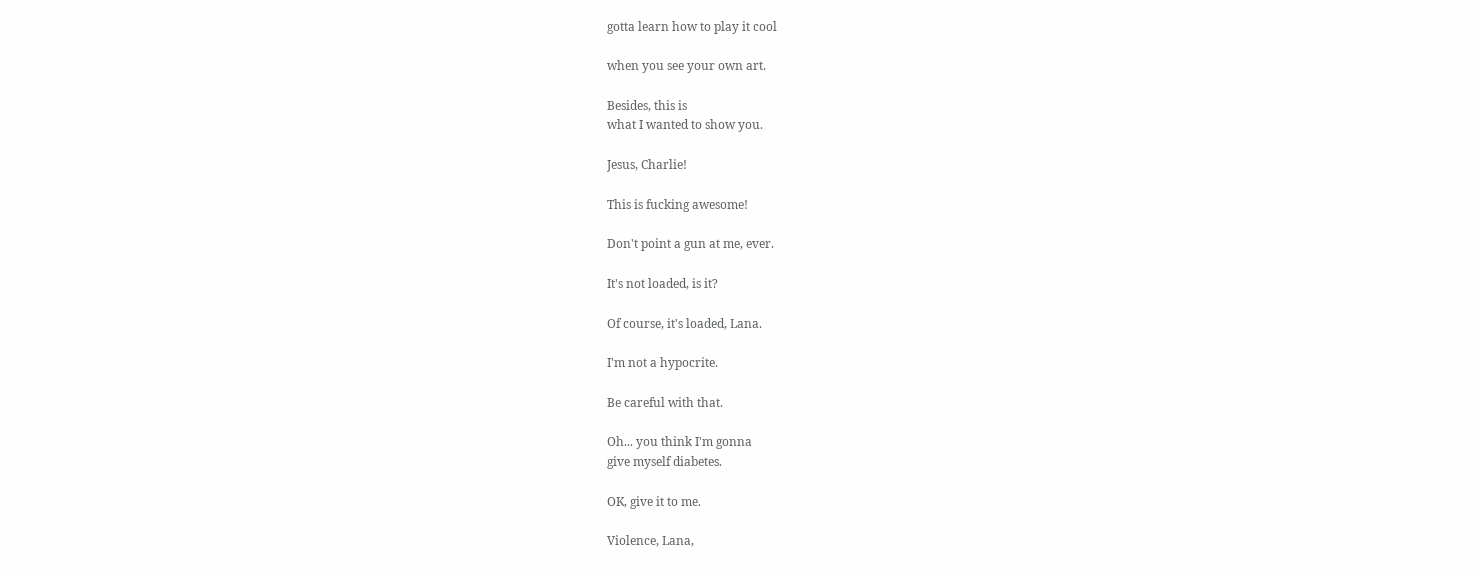gotta learn how to play it cool

when you see your own art.

Besides, this is
what I wanted to show you.

Jesus, Charlie!

This is fucking awesome!

Don't point a gun at me, ever.

It's not loaded, is it?

Of course, it's loaded, Lana.

I'm not a hypocrite.

Be careful with that.

Oh... you think I'm gonna
give myself diabetes.

OK, give it to me.

Violence, Lana,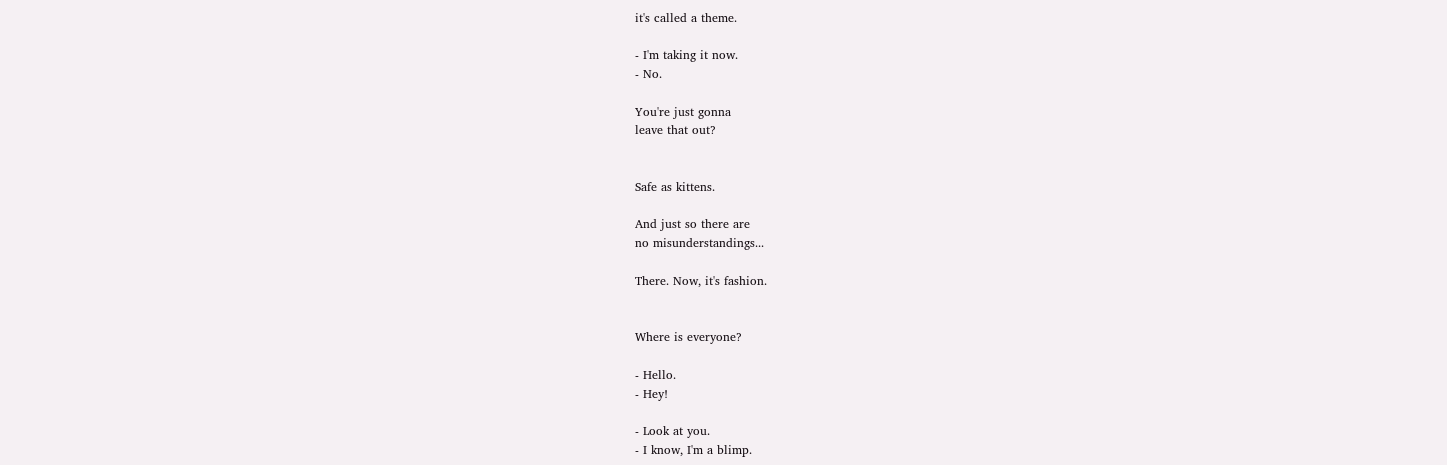it's called a theme.

- I'm taking it now.
- No.

You're just gonna
leave that out?


Safe as kittens.

And just so there are
no misunderstandings...

There. Now, it's fashion.


Where is everyone?

- Hello.
- Hey!

- Look at you.
- I know, I'm a blimp.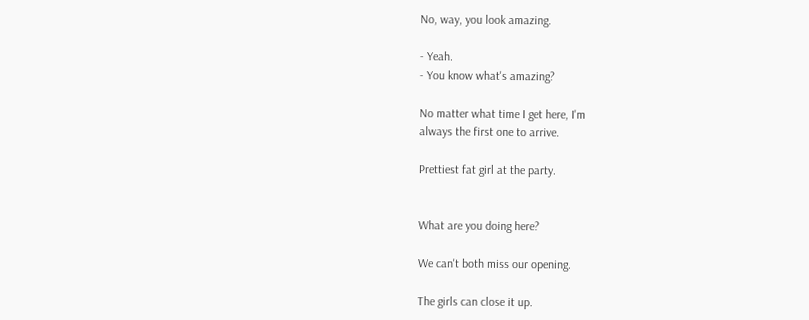No, way, you look amazing.

- Yeah.
- You know what's amazing?

No matter what time I get here, I'm
always the first one to arrive.

Prettiest fat girl at the party.


What are you doing here?

We can't both miss our opening.

The girls can close it up.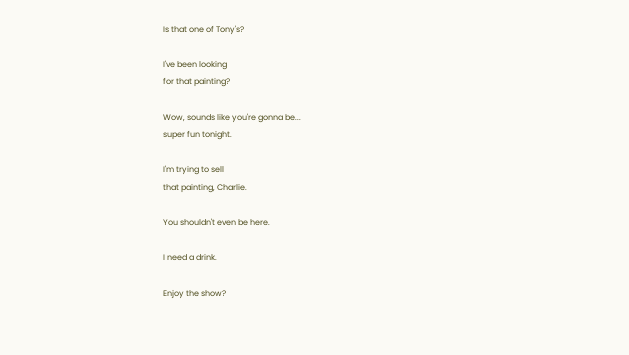Is that one of Tony's?

I've been looking
for that painting?

Wow, sounds like you're gonna be...
super fun tonight.

I'm trying to sell
that painting, Charlie.

You shouldn't even be here.

I need a drink.

Enjoy the show?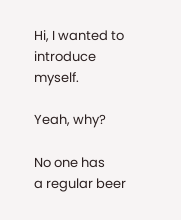Hi, I wanted to
introduce myself.

Yeah, why?

No one has
a regular beer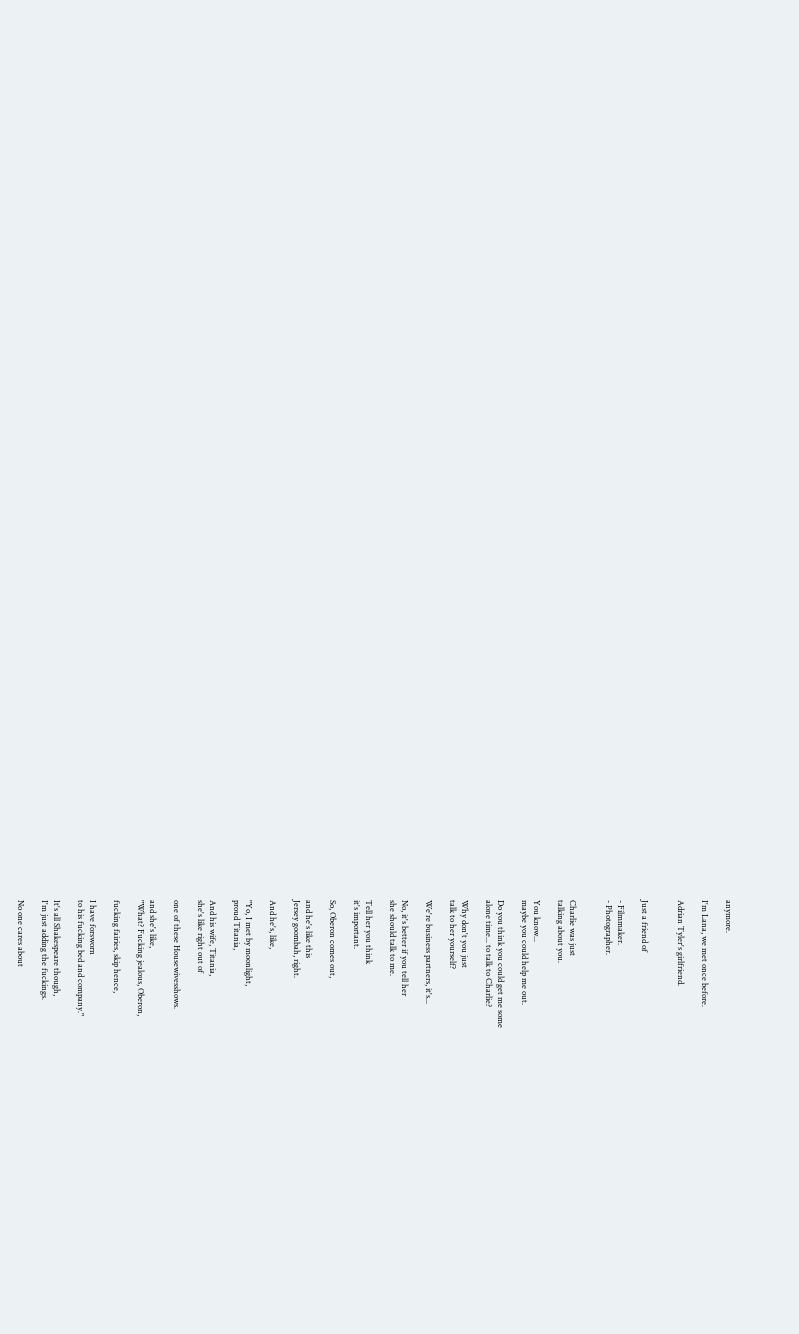anymore.

I'm Lana, we met once before.

Adrian Tyler's girlfriend.


Just a friend of

- Filmmaker.
- Photographer.


Charlie was just
talking about you.

You know...
maybe you could help me out.

Do you think you could get me some
alone time... to talk to Charlie?

Why don't you just
talk to her yourself?

We're business partners, it's...

No, it's better if you tell her
she should talk to me.

Tell her you think
it's important.

So, Oberon comes out,

and he's like this
Jersey goombah, right.

And he's, like,

"Yo, I met by moonlight,
proud Titania,

And his wife, Titania,
she's like right out of

one of these Housewivesshows.

and she's like,
"What? Fucking jealous, Oberon,

fucking fairies, skip hence,

I have forsworn
to his fucking bed and company."

It's all Shakespeare though,
I'm just adding the fuckings.

No one cares about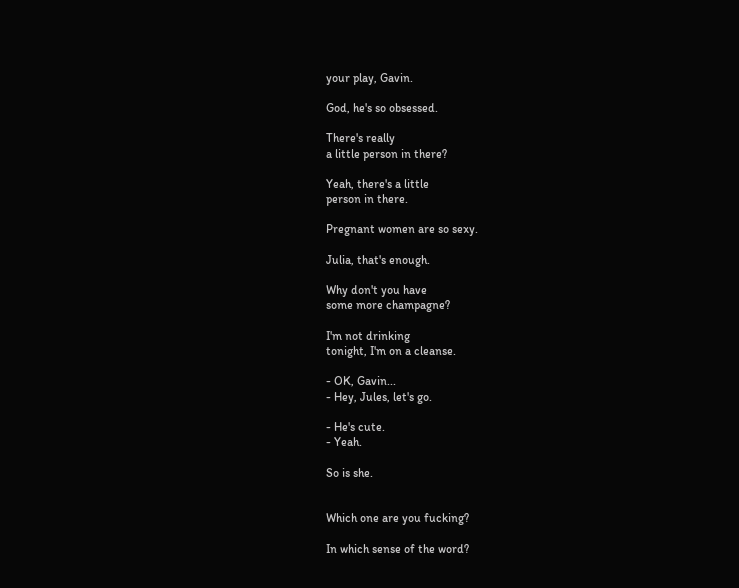your play, Gavin.

God, he's so obsessed.

There's really
a little person in there?

Yeah, there's a little
person in there.

Pregnant women are so sexy.

Julia, that's enough.

Why don't you have
some more champagne?

I'm not drinking
tonight, I'm on a cleanse.

- OK, Gavin...
- Hey, Jules, let's go.

- He's cute.
- Yeah.

So is she.


Which one are you fucking?

In which sense of the word?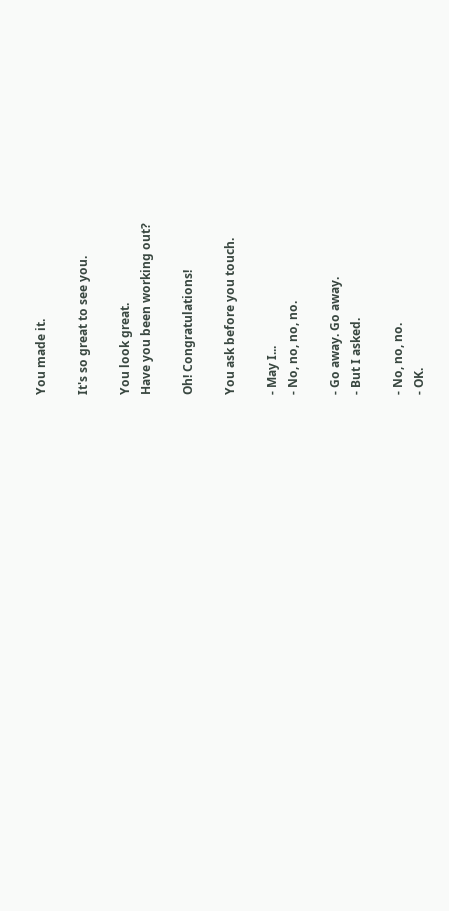You made it.

It's so great to see you.

You look great.
Have you been working out?

Oh! Congratulations!

You ask before you touch.

- May I...
- No, no, no, no.

- Go away. Go away.
- But I asked.

- No, no, no.
- OK.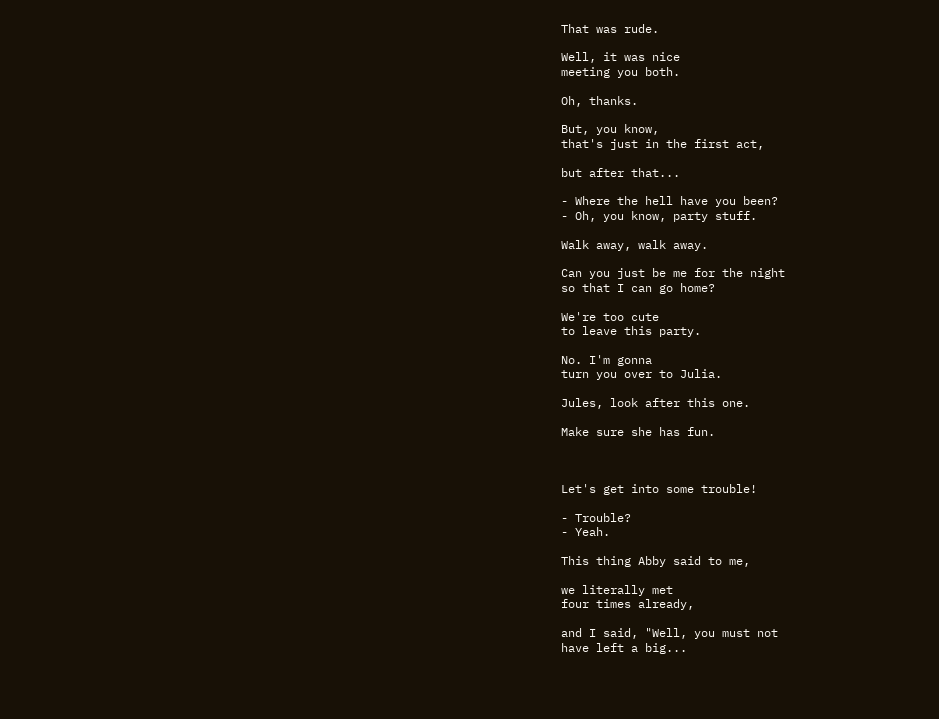That was rude.

Well, it was nice
meeting you both.

Oh, thanks.

But, you know,
that's just in the first act,

but after that...

- Where the hell have you been?
- Oh, you know, party stuff.

Walk away, walk away.

Can you just be me for the night
so that I can go home?

We're too cute
to leave this party.

No. I'm gonna
turn you over to Julia.

Jules, look after this one.

Make sure she has fun.



Let's get into some trouble!

- Trouble?
- Yeah.

This thing Abby said to me,

we literally met
four times already,

and I said, "Well, you must not
have left a big...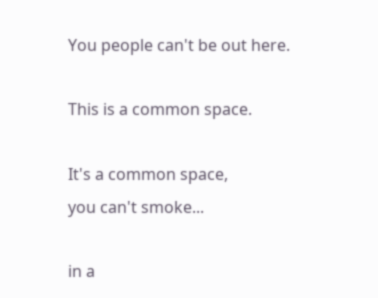You people can't be out here.

This is a common space.

It's a common space,
you can't smoke...

in a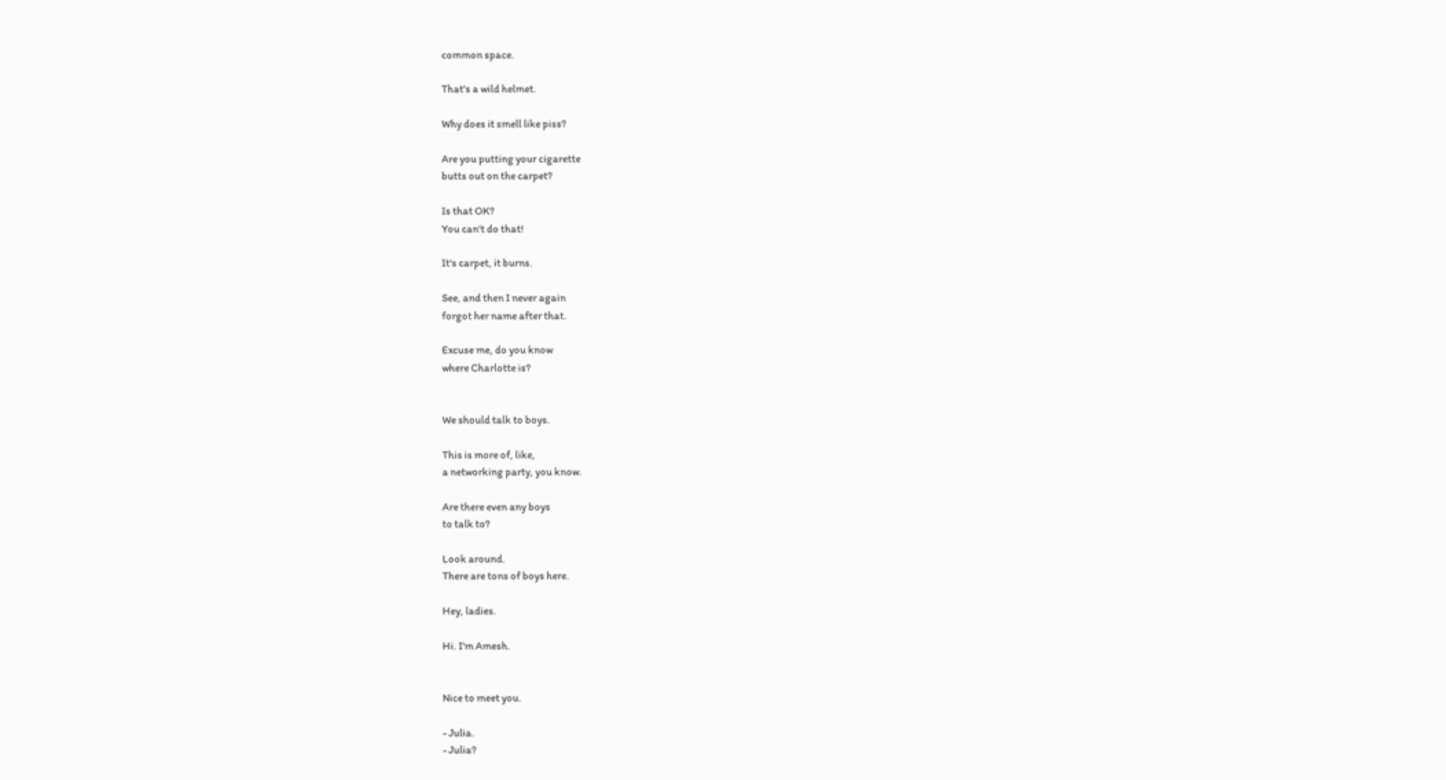common space.

That's a wild helmet.

Why does it smell like piss?

Are you putting your cigarette
butts out on the carpet?

Is that OK?
You can't do that!

It's carpet, it burns.

See, and then I never again
forgot her name after that.

Excuse me, do you know
where Charlotte is?


We should talk to boys.

This is more of, like,
a networking party, you know.

Are there even any boys
to talk to?

Look around.
There are tons of boys here.

Hey, ladies.

Hi. I'm Amesh.


Nice to meet you.

- Julia.
- Julia?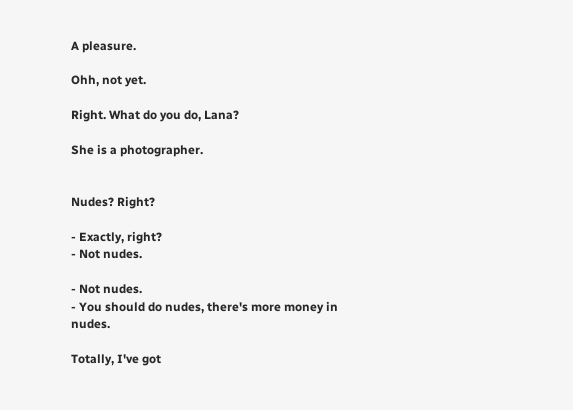A pleasure.

Ohh, not yet.

Right. What do you do, Lana?

She is a photographer.


Nudes? Right?

- Exactly, right?
- Not nudes.

- Not nudes.
- You should do nudes, there's more money in nudes.

Totally, I've got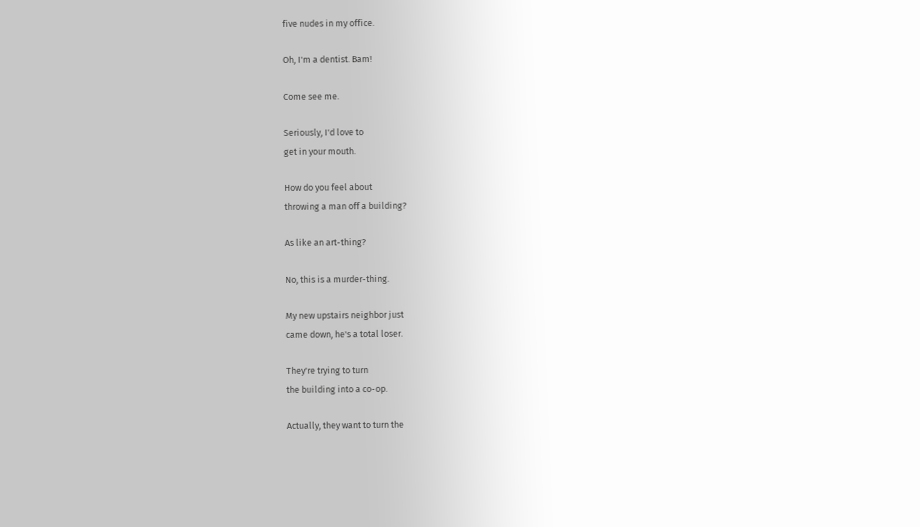five nudes in my office.

Oh, I'm a dentist. Bam!

Come see me.

Seriously, I'd love to
get in your mouth.

How do you feel about
throwing a man off a building?

As like an art-thing?

No, this is a murder-thing.

My new upstairs neighbor just
came down, he's a total loser.

They're trying to turn
the building into a co-op.

Actually, they want to turn the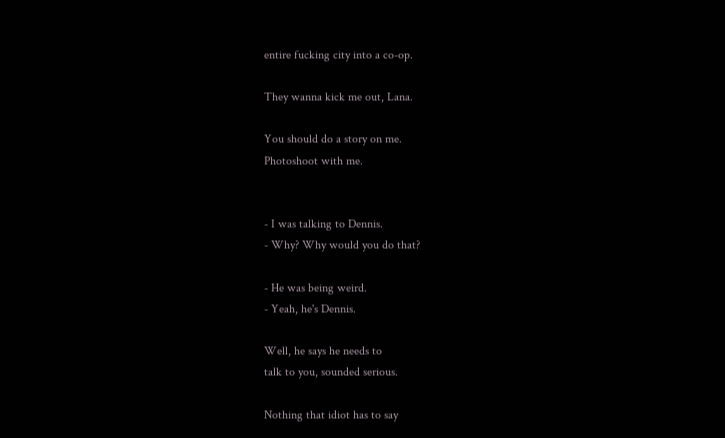entire fucking city into a co-op.

They wanna kick me out, Lana.

You should do a story on me.
Photoshoot with me.


- I was talking to Dennis.
- Why? Why would you do that?

- He was being weird.
- Yeah, he's Dennis.

Well, he says he needs to
talk to you, sounded serious.

Nothing that idiot has to say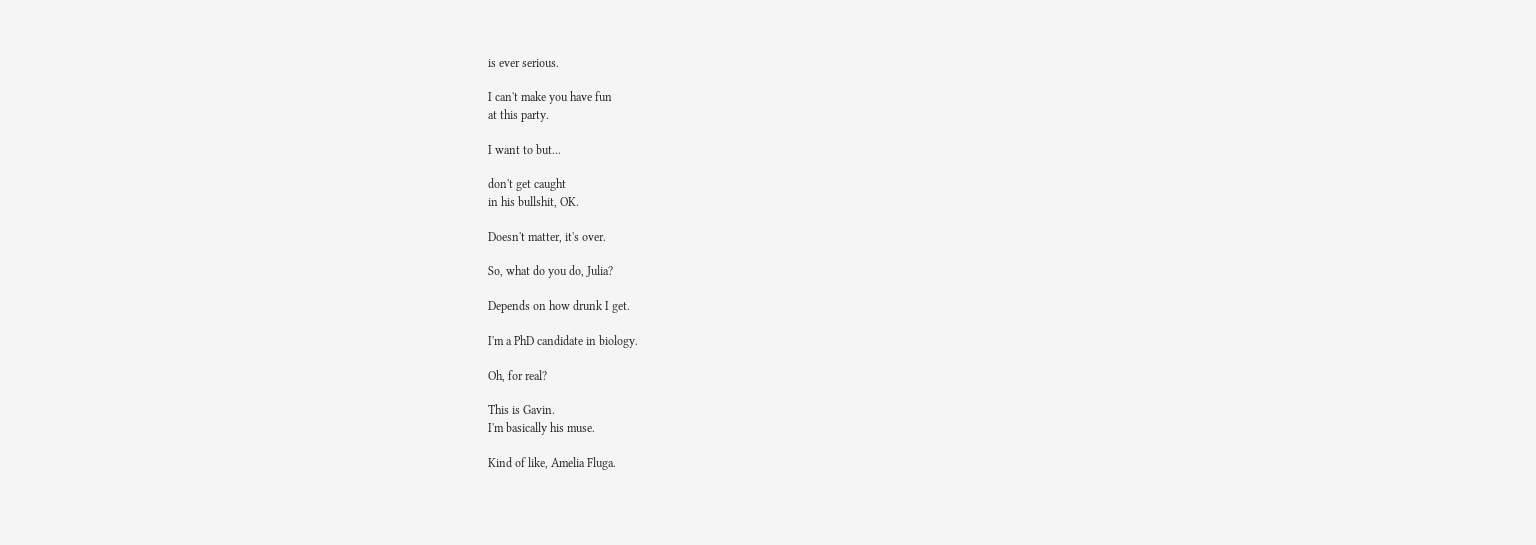is ever serious.

I can't make you have fun
at this party.

I want to but...

don't get caught
in his bullshit, OK.

Doesn't matter, it's over.

So, what do you do, Julia?

Depends on how drunk I get.

I'm a PhD candidate in biology.

Oh, for real?

This is Gavin.
I'm basically his muse.

Kind of like, Amelia Fluga.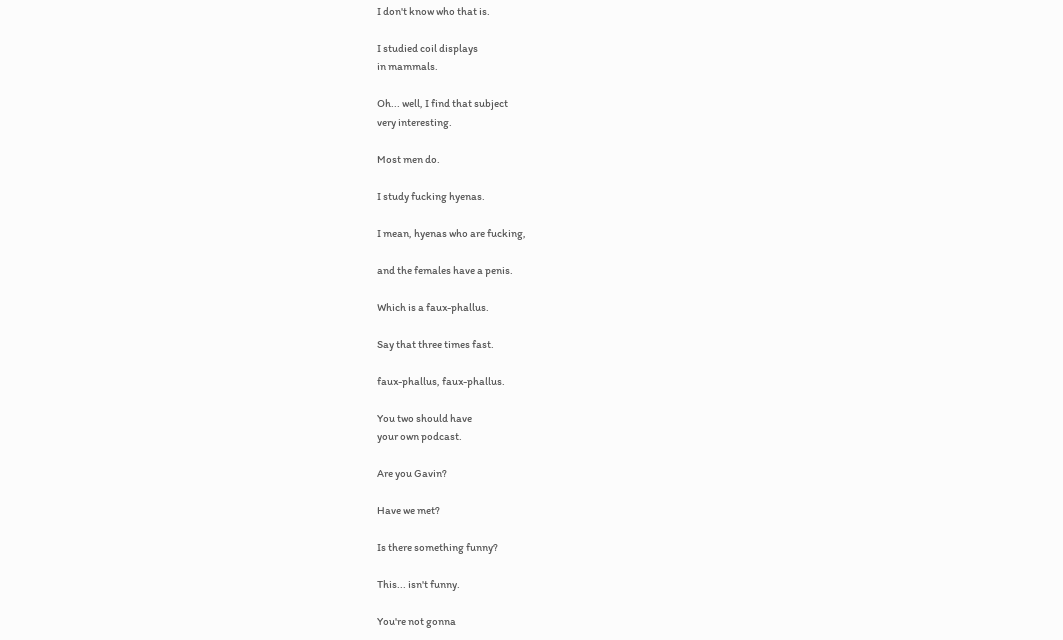I don't know who that is.

I studied coil displays
in mammals.

Oh... well, I find that subject
very interesting.

Most men do.

I study fucking hyenas.

I mean, hyenas who are fucking,

and the females have a penis.

Which is a faux-phallus.

Say that three times fast.

faux-phallus, faux-phallus.

You two should have
your own podcast.

Are you Gavin?

Have we met?

Is there something funny?

This... isn't funny.

You're not gonna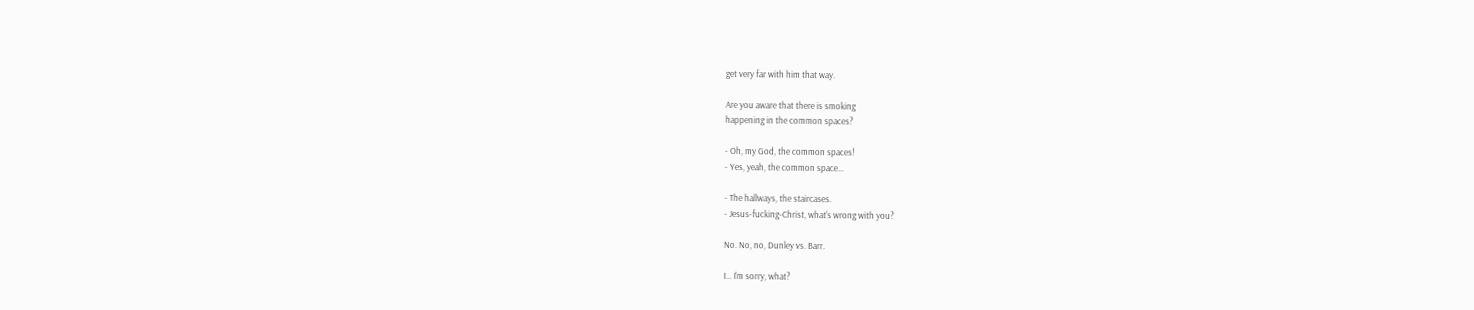get very far with him that way.

Are you aware that there is smoking
happening in the common spaces?

- Oh, my God, the common spaces!
- Yes, yeah, the common space...

- The hallways, the staircases.
- Jesus-fucking-Christ, what's wrong with you?

No. No, no, Dunley vs. Barr.

I... I'm sorry, what?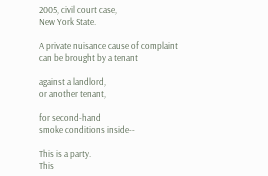2005, civil court case,
New York State.

A private nuisance cause of complaint
can be brought by a tenant

against a landlord,
or another tenant,

for second-hand
smoke conditions inside--

This is a party.
This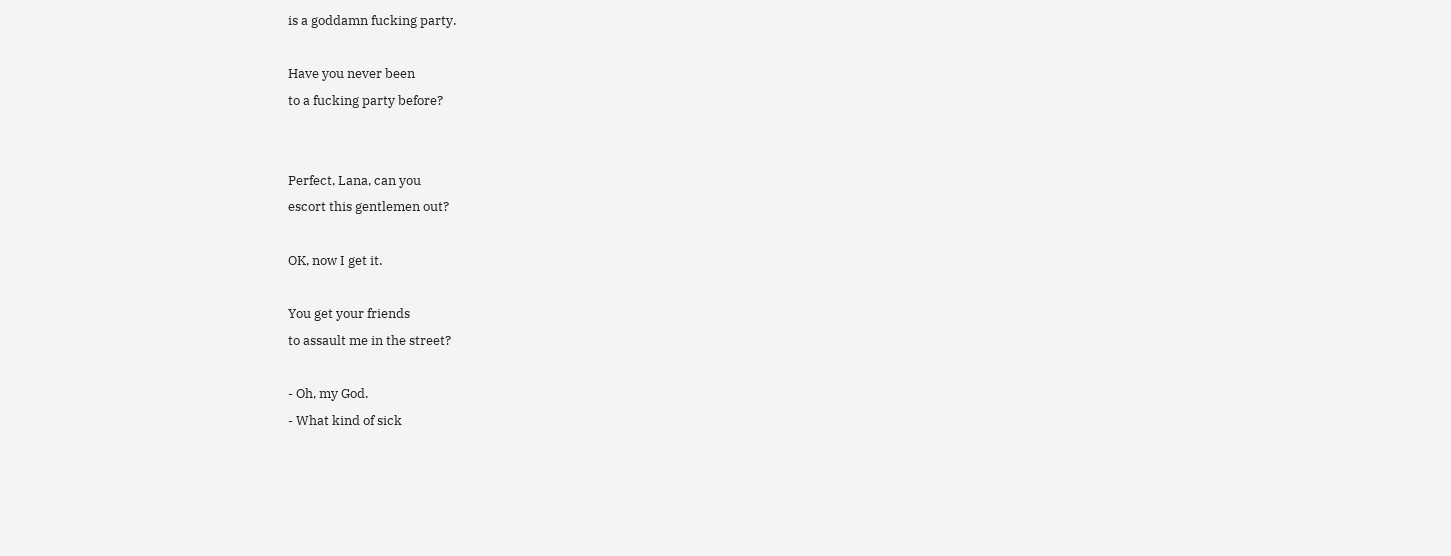is a goddamn fucking party.

Have you never been
to a fucking party before?


Perfect, Lana, can you
escort this gentlemen out?

OK, now I get it.

You get your friends
to assault me in the street?

- Oh, my God.
- What kind of sick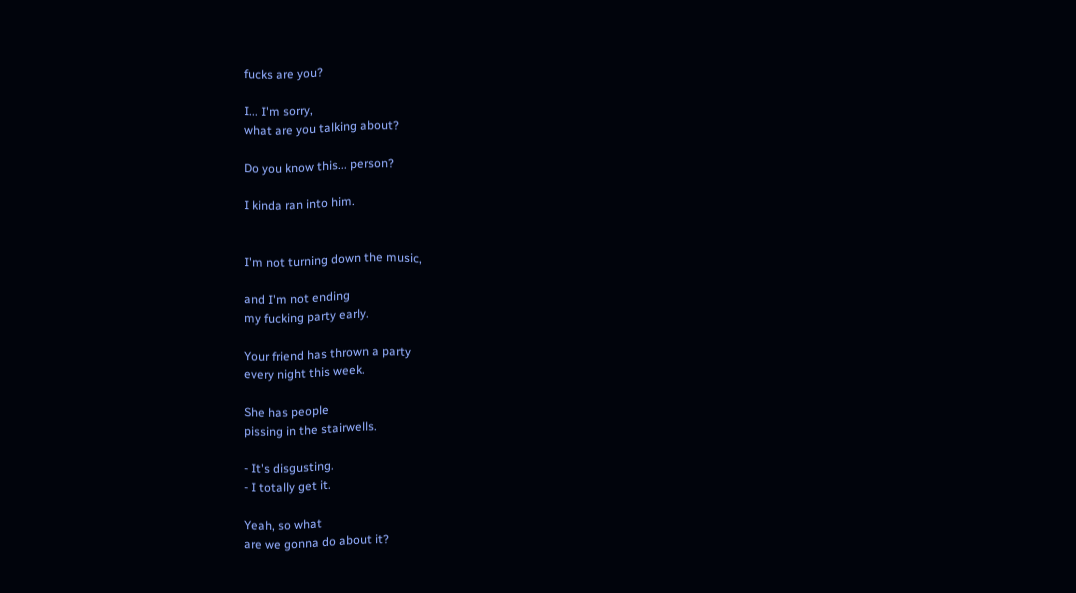fucks are you?

I... I'm sorry,
what are you talking about?

Do you know this... person?

I kinda ran into him.


I'm not turning down the music,

and I'm not ending
my fucking party early.

Your friend has thrown a party
every night this week.

She has people
pissing in the stairwells.

- It's disgusting.
- I totally get it.

Yeah, so what
are we gonna do about it?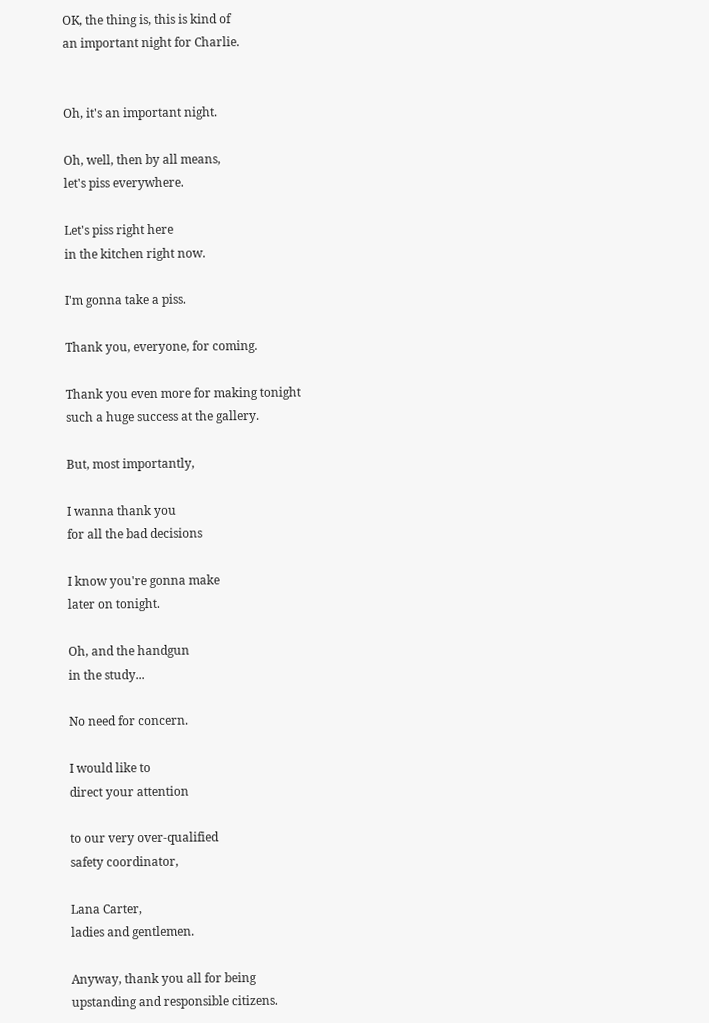OK, the thing is, this is kind of
an important night for Charlie.


Oh, it's an important night.

Oh, well, then by all means,
let's piss everywhere.

Let's piss right here
in the kitchen right now.

I'm gonna take a piss.

Thank you, everyone, for coming.

Thank you even more for making tonight
such a huge success at the gallery.

But, most importantly,

I wanna thank you
for all the bad decisions

I know you're gonna make
later on tonight.

Oh, and the handgun
in the study...

No need for concern.

I would like to
direct your attention

to our very over-qualified
safety coordinator,

Lana Carter,
ladies and gentlemen.

Anyway, thank you all for being
upstanding and responsible citizens.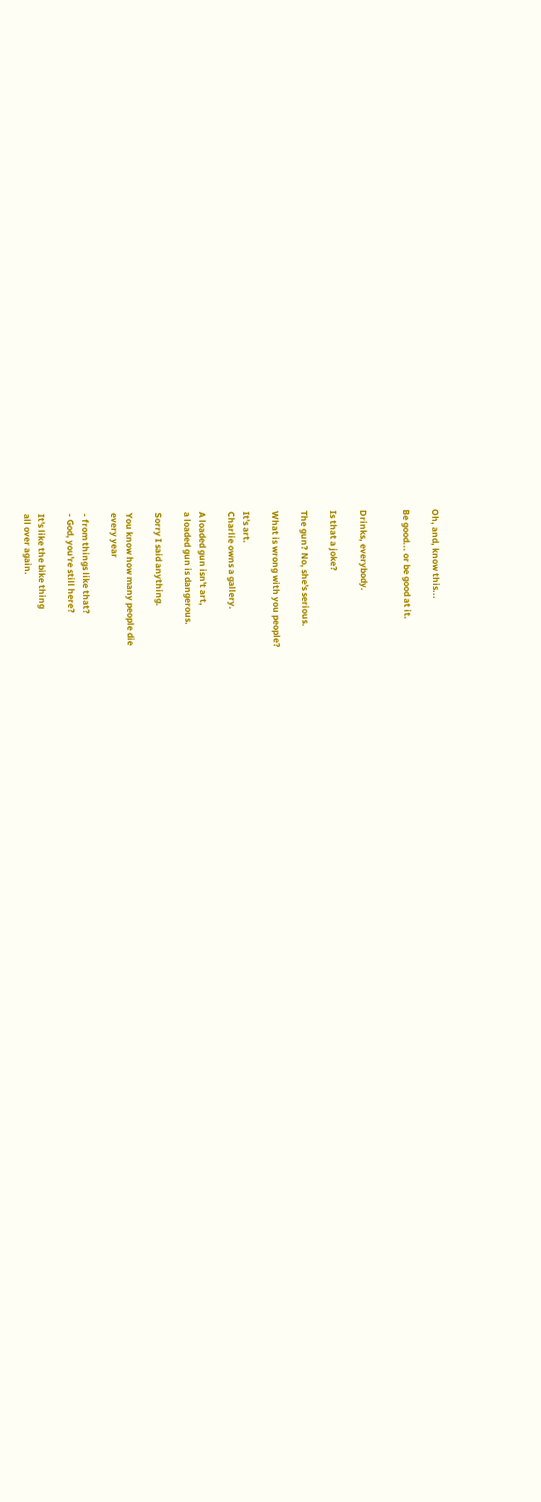Oh, and, know this...

Be good... or be good at it.


Drinks, everybody.

Is that a joke?

The gun? No, she's serious.

What is wrong with you people?

It's art.
Charlie owns a gallery.

A loaded gun isn't art,
a loaded gun is dangerous.

Sorry I said anything.

You know how many people die
every year

- from things like that?
- God, you're still here?

It's like the bike thing
all over again.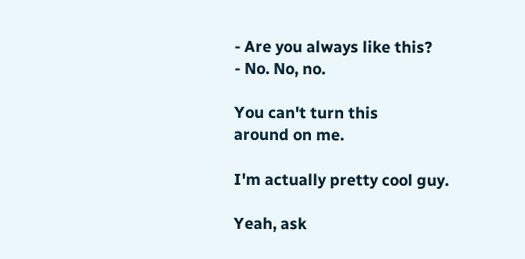- Are you always like this?
- No. No, no.

You can't turn this
around on me.

I'm actually pretty cool guy.

Yeah, ask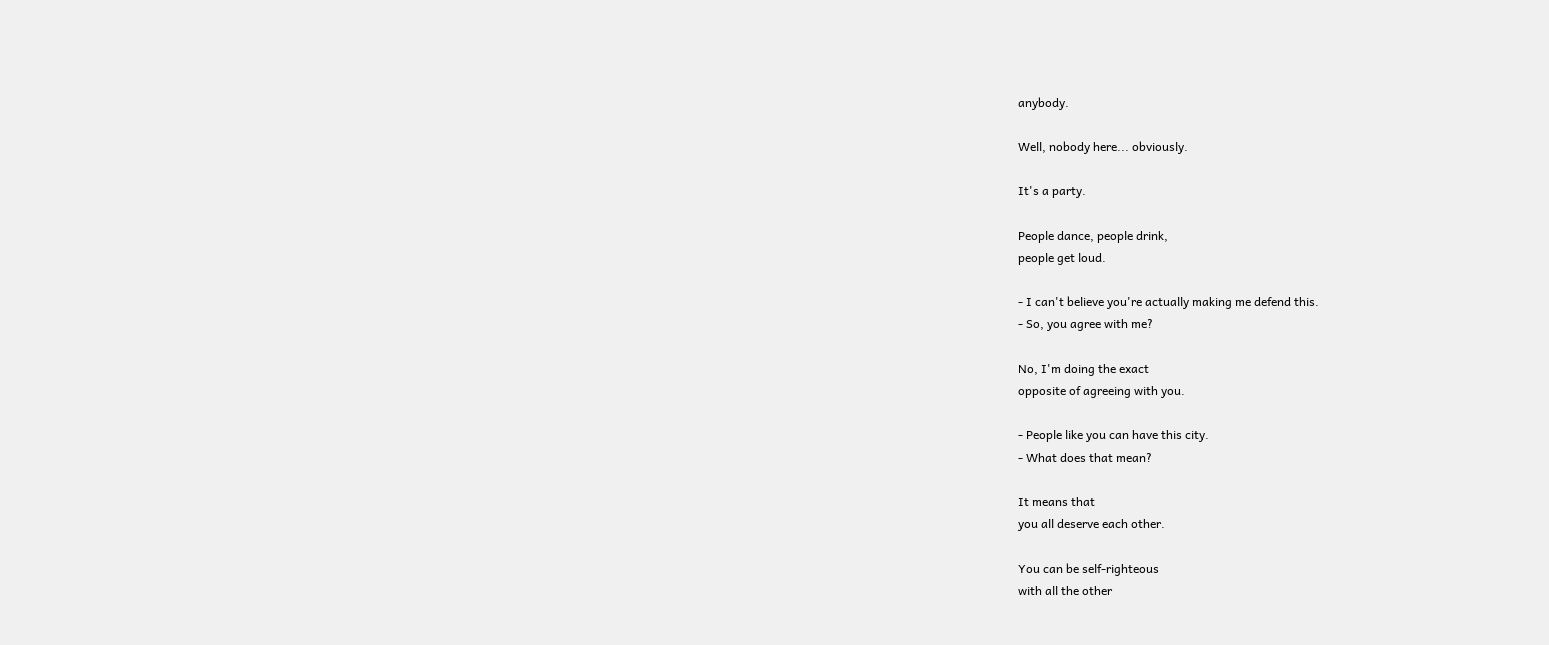anybody.

Well, nobody here... obviously.

It's a party.

People dance, people drink,
people get loud.

- I can't believe you're actually making me defend this.
- So, you agree with me?

No, I'm doing the exact
opposite of agreeing with you.

- People like you can have this city.
- What does that mean?

It means that
you all deserve each other.

You can be self-righteous
with all the other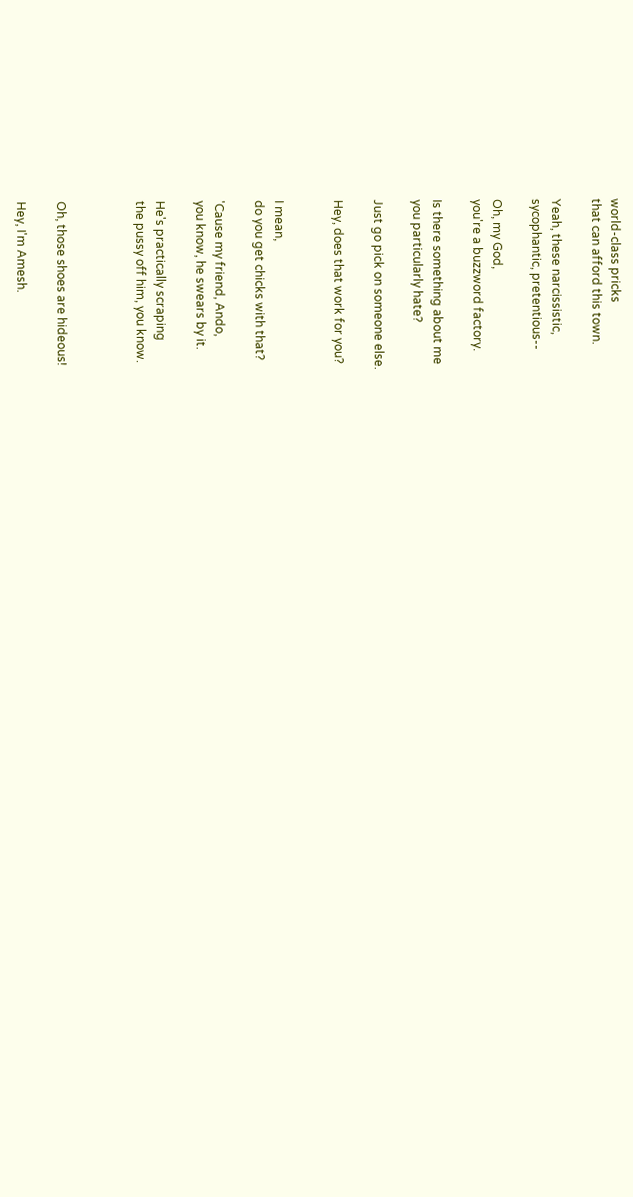world-class pricks
that can afford this town.

Yeah, these narcissistic,
sycophantic, pretentious--

Oh, my God,
you're a buzzword factory.

Is there something about me
you particularly hate?

Just go pick on someone else.

Hey, does that work for you?


I mean,
do you get chicks with that?

'Cause my friend, Ando,
you know, he swears by it.

He's practically scraping
the pussy off him, you know.



Oh, those shoes are hideous!

Hey, I'm Amesh.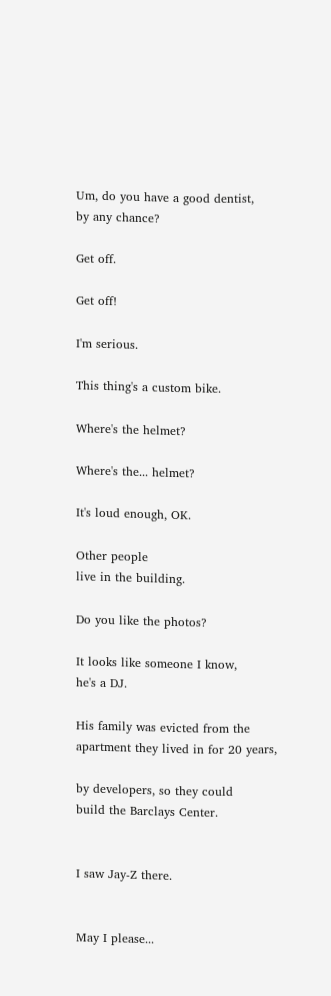Um, do you have a good dentist,
by any chance?

Get off.

Get off!

I'm serious.

This thing's a custom bike.

Where's the helmet?

Where's the... helmet?

It's loud enough, OK.

Other people
live in the building.

Do you like the photos?

It looks like someone I know,
he's a DJ.

His family was evicted from the
apartment they lived in for 20 years,

by developers, so they could
build the Barclays Center.


I saw Jay-Z there.


May I please...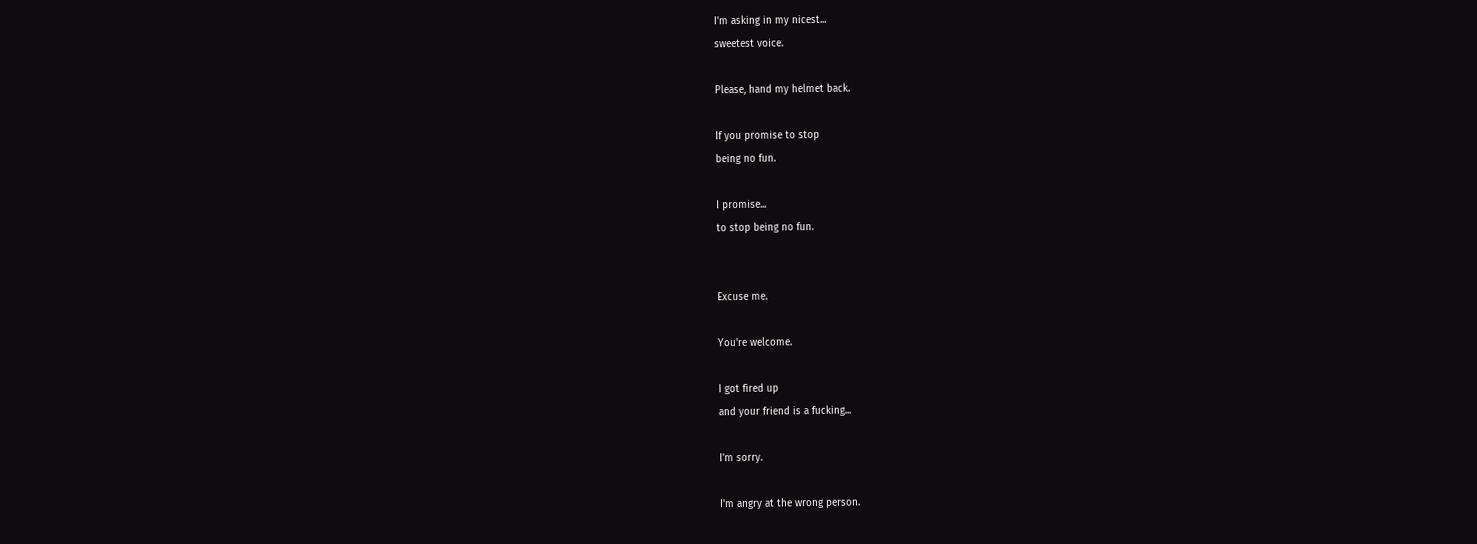I'm asking in my nicest...
sweetest voice.

Please, hand my helmet back.

If you promise to stop
being no fun.

I promise...
to stop being no fun.


Excuse me.

You're welcome.

I got fired up
and your friend is a fucking...

I'm sorry.

I'm angry at the wrong person.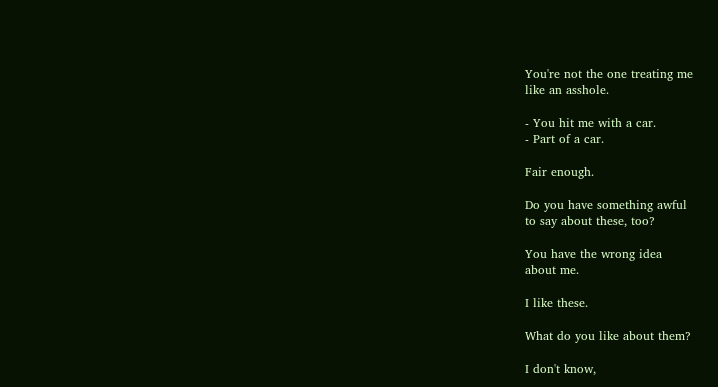You're not the one treating me
like an asshole.

- You hit me with a car.
- Part of a car.

Fair enough.

Do you have something awful
to say about these, too?

You have the wrong idea
about me.

I like these.

What do you like about them?

I don't know,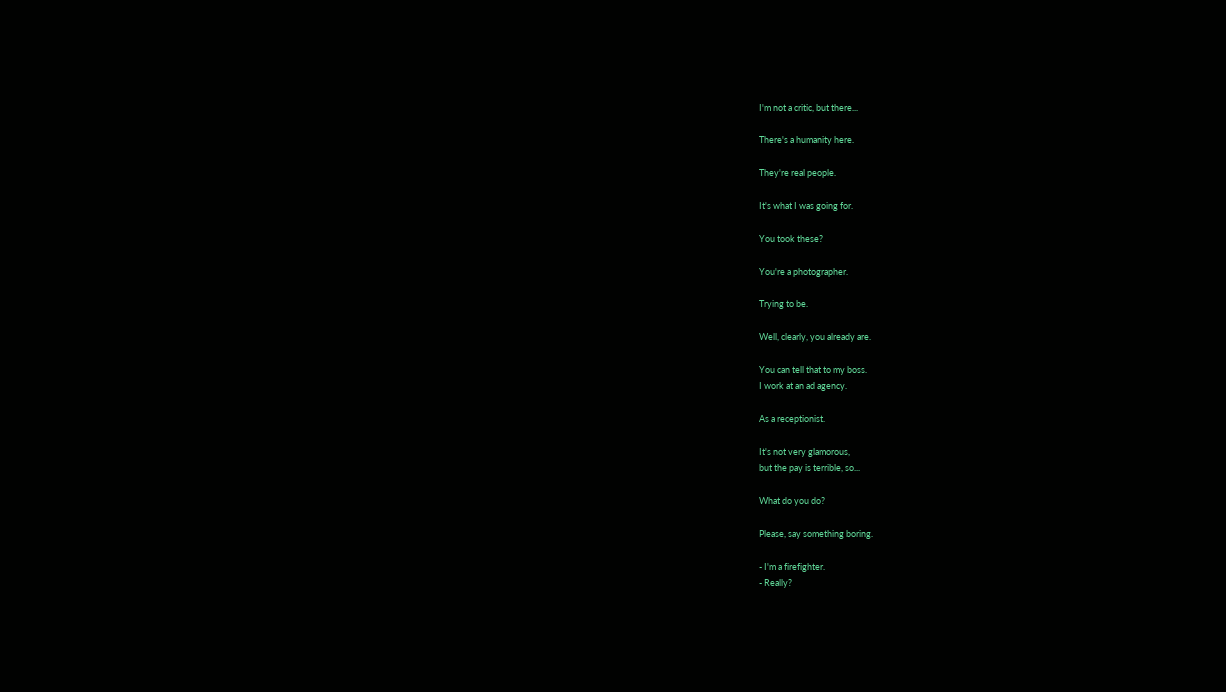I'm not a critic, but there...

There's a humanity here.

They're real people.

It's what I was going for.

You took these?

You're a photographer.

Trying to be.

Well, clearly, you already are.

You can tell that to my boss.
I work at an ad agency.

As a receptionist.

It's not very glamorous,
but the pay is terrible, so...

What do you do?

Please, say something boring.

- I'm a firefighter.
- Really?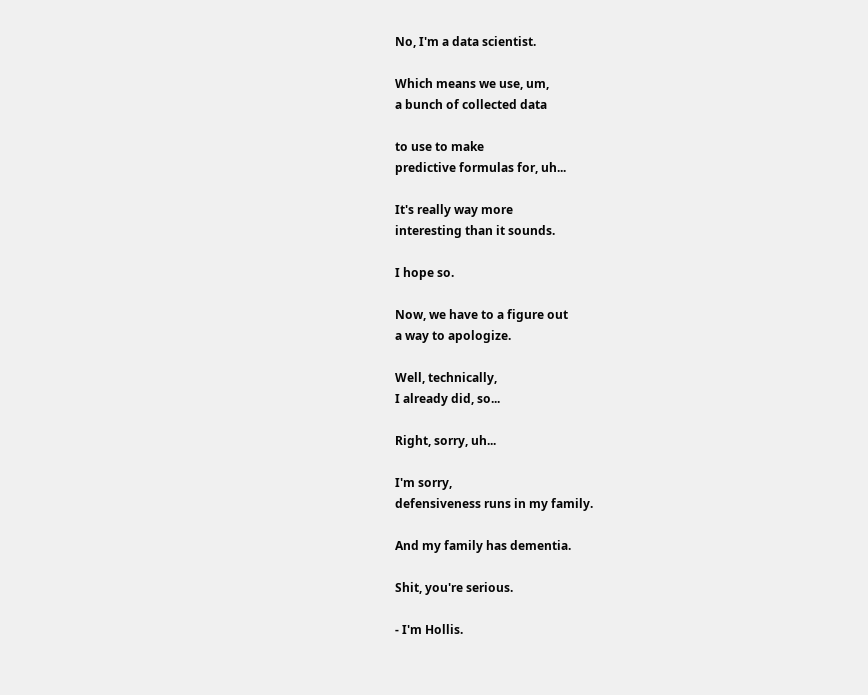No, I'm a data scientist.

Which means we use, um,
a bunch of collected data

to use to make
predictive formulas for, uh...

It's really way more
interesting than it sounds.

I hope so.

Now, we have to a figure out
a way to apologize.

Well, technically,
I already did, so...

Right, sorry, uh...

I'm sorry,
defensiveness runs in my family.

And my family has dementia.

Shit, you're serious.

- I'm Hollis.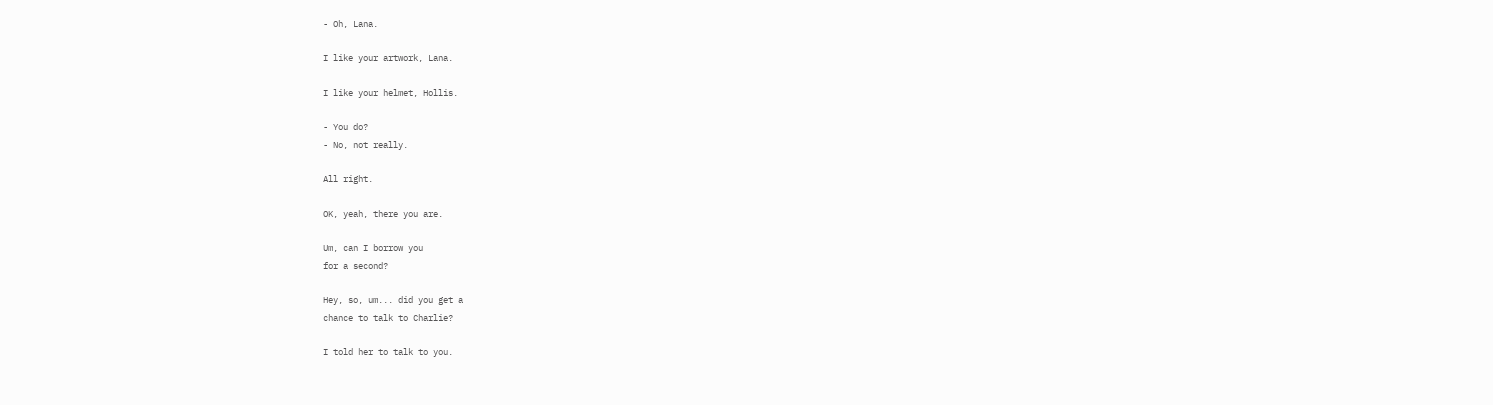- Oh, Lana.

I like your artwork, Lana.

I like your helmet, Hollis.

- You do?
- No, not really.

All right.

OK, yeah, there you are.

Um, can I borrow you
for a second?

Hey, so, um... did you get a
chance to talk to Charlie?

I told her to talk to you.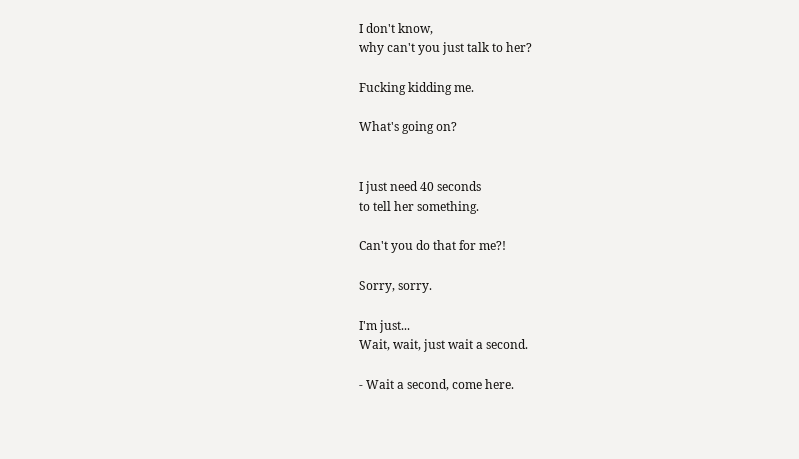I don't know,
why can't you just talk to her?

Fucking kidding me.

What's going on?


I just need 40 seconds
to tell her something.

Can't you do that for me?!

Sorry, sorry.

I'm just...
Wait, wait, just wait a second.

- Wait a second, come here.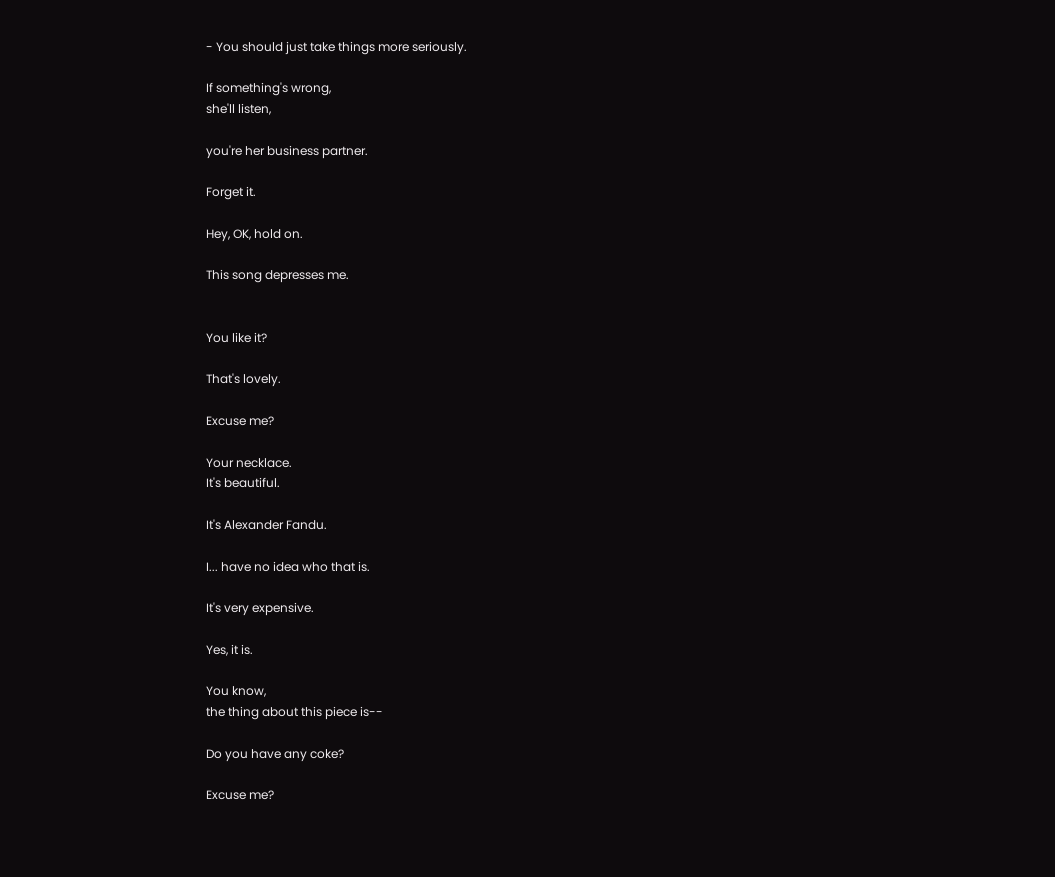- You should just take things more seriously.

If something's wrong,
she'll listen,

you're her business partner.

Forget it.

Hey, OK, hold on.

This song depresses me.


You like it?

That's lovely.

Excuse me?

Your necklace.
It's beautiful.

It's Alexander Fandu.

I... have no idea who that is.

It's very expensive.

Yes, it is.

You know,
the thing about this piece is--

Do you have any coke?

Excuse me?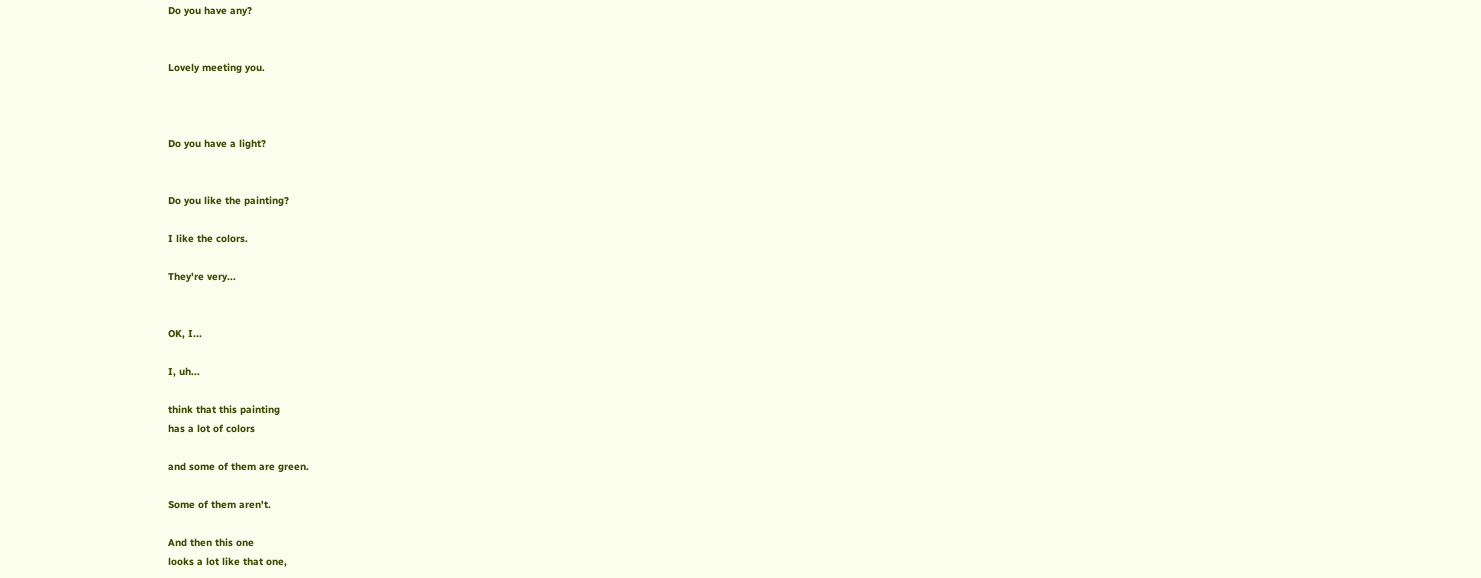Do you have any?


Lovely meeting you.



Do you have a light?


Do you like the painting?

I like the colors.

They're very...


OK, I...

I, uh...

think that this painting
has a lot of colors

and some of them are green.

Some of them aren't.

And then this one
looks a lot like that one,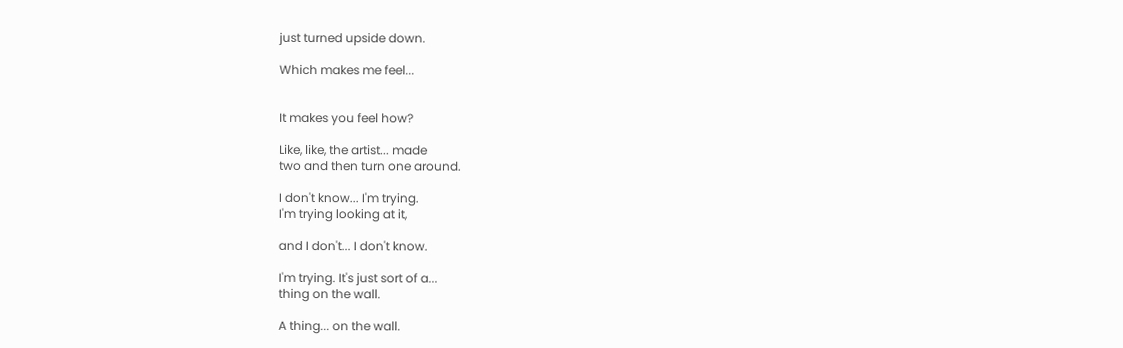just turned upside down.

Which makes me feel...


It makes you feel how?

Like, like, the artist... made
two and then turn one around.

I don't know... I'm trying.
I'm trying looking at it,

and I don't... I don't know.

I'm trying. It's just sort of a...
thing on the wall.

A thing... on the wall.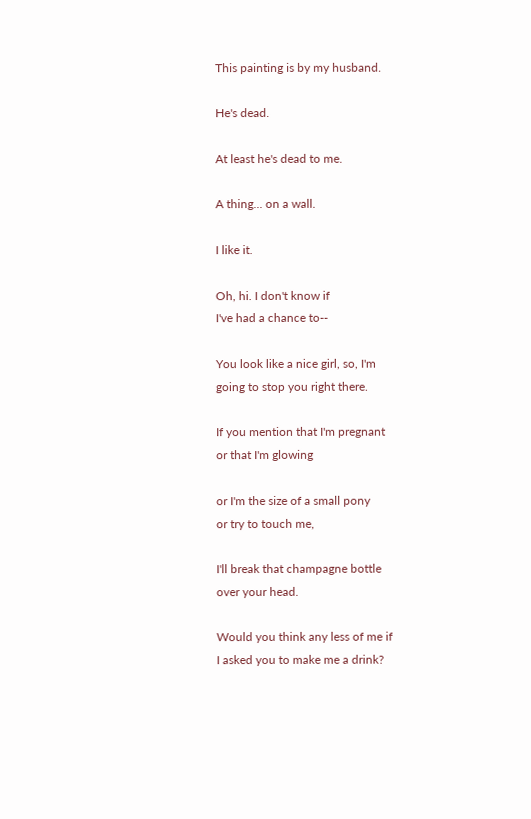This painting is by my husband.

He's dead.

At least he's dead to me.

A thing... on a wall.

I like it.

Oh, hi. I don't know if
I've had a chance to--

You look like a nice girl, so, I'm
going to stop you right there.

If you mention that I'm pregnant
or that I'm glowing

or I'm the size of a small pony
or try to touch me,

I'll break that champagne bottle
over your head.

Would you think any less of me if
I asked you to make me a drink?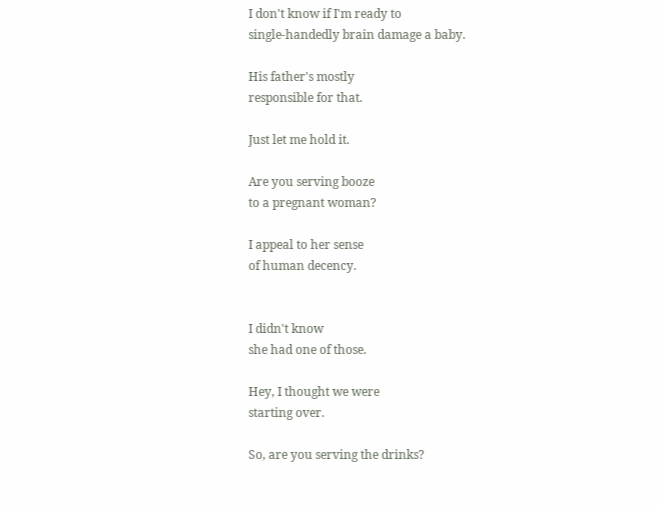I don't know if I'm ready to
single-handedly brain damage a baby.

His father's mostly
responsible for that.

Just let me hold it.

Are you serving booze
to a pregnant woman?

I appeal to her sense
of human decency.


I didn't know
she had one of those.

Hey, I thought we were
starting over.

So, are you serving the drinks?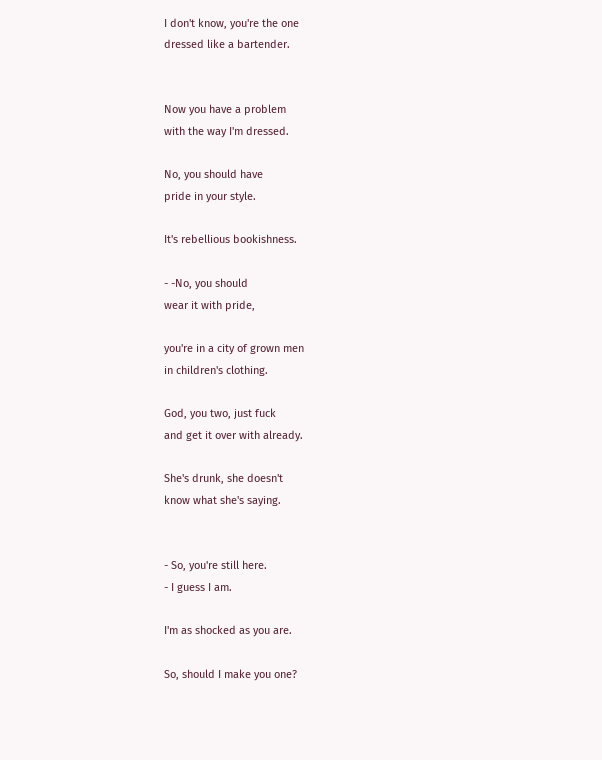I don't know, you're the one
dressed like a bartender.


Now you have a problem
with the way I'm dressed.

No, you should have
pride in your style.

It's rebellious bookishness.

- -No, you should
wear it with pride,

you're in a city of grown men
in children's clothing.

God, you two, just fuck
and get it over with already.

She's drunk, she doesn't
know what she's saying.


- So, you're still here.
- I guess I am.

I'm as shocked as you are.

So, should I make you one?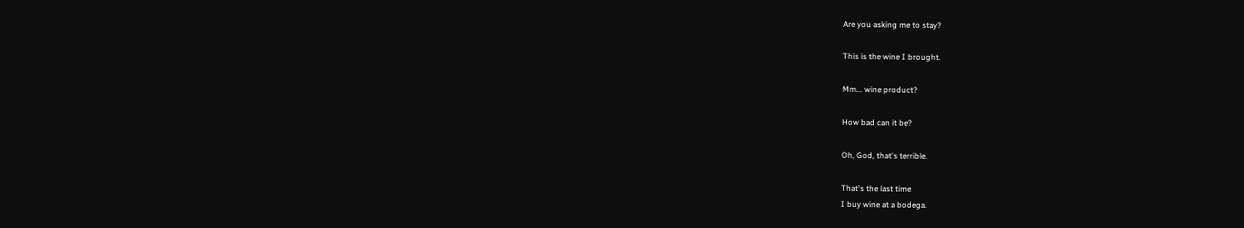Are you asking me to stay?

This is the wine I brought.

Mm... wine product?

How bad can it be?

Oh, God, that's terrible.

That's the last time
I buy wine at a bodega.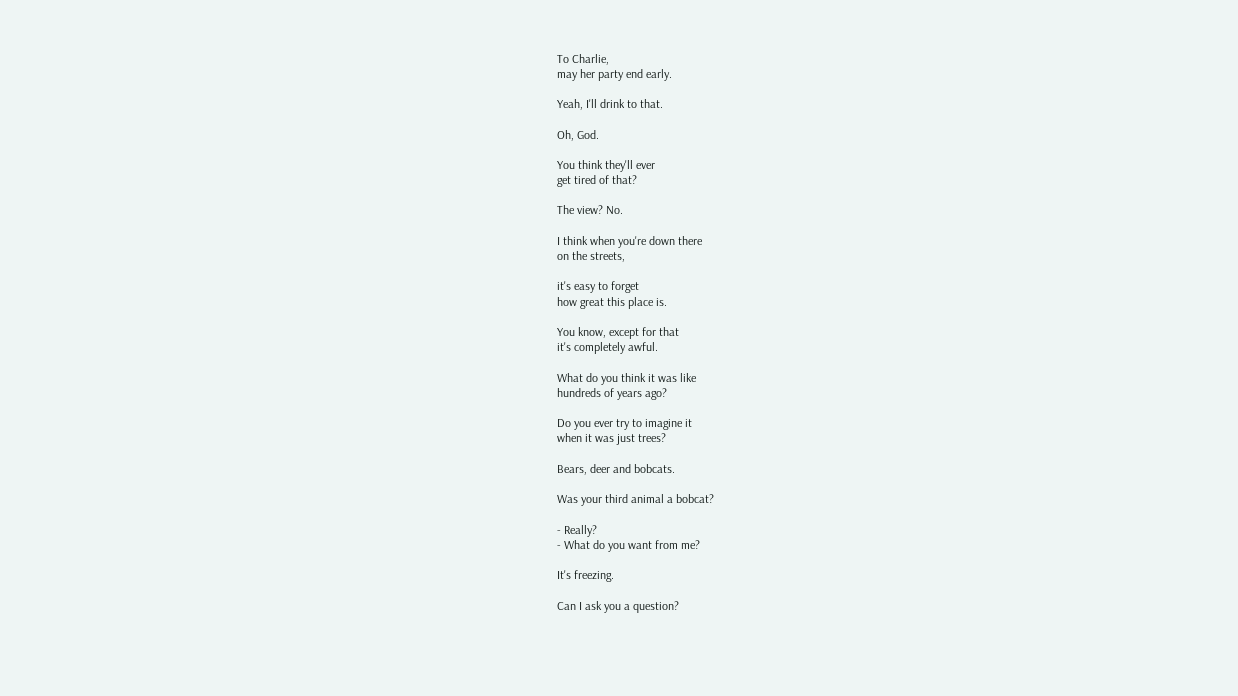To Charlie,
may her party end early.

Yeah, I'll drink to that.

Oh, God.

You think they'll ever
get tired of that?

The view? No.

I think when you're down there
on the streets,

it's easy to forget
how great this place is.

You know, except for that
it's completely awful.

What do you think it was like
hundreds of years ago?

Do you ever try to imagine it
when it was just trees?

Bears, deer and bobcats.

Was your third animal a bobcat?

- Really?
- What do you want from me?

It's freezing.

Can I ask you a question?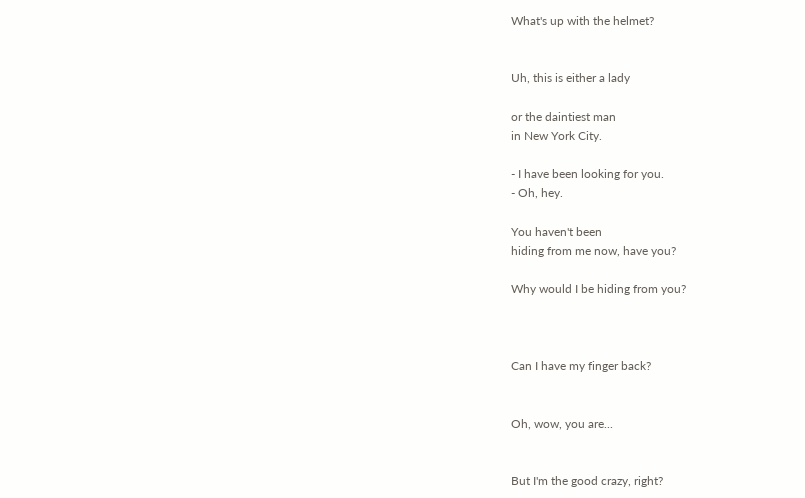What's up with the helmet?


Uh, this is either a lady

or the daintiest man
in New York City.

- I have been looking for you.
- Oh, hey.

You haven't been
hiding from me now, have you?

Why would I be hiding from you?



Can I have my finger back?


Oh, wow, you are...


But I'm the good crazy, right?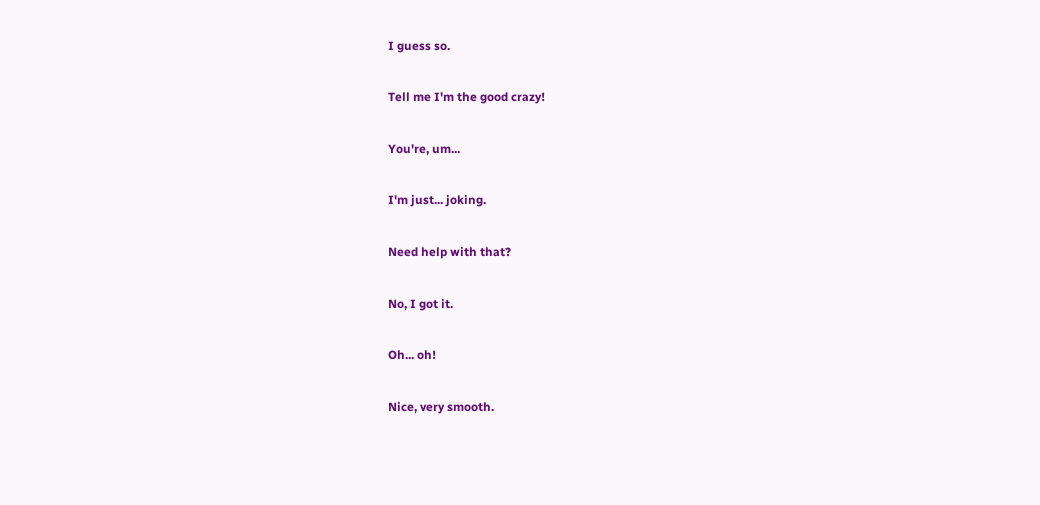I guess so.

Tell me I'm the good crazy!

You're, um...

I'm just... joking.

Need help with that?

No, I got it.

Oh... oh!

Nice, very smooth.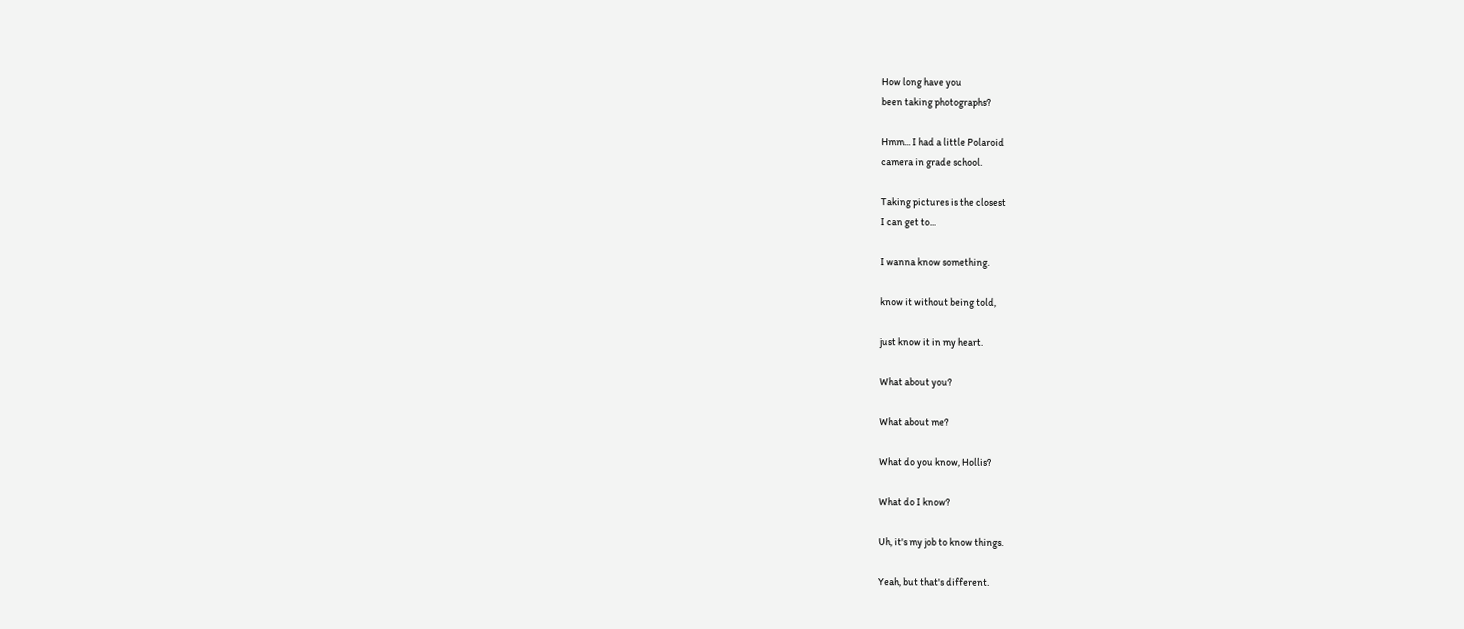How long have you
been taking photographs?

Hmm... I had a little Polaroid
camera in grade school.

Taking pictures is the closest
I can get to...

I wanna know something.

know it without being told,

just know it in my heart.

What about you?

What about me?

What do you know, Hollis?

What do I know?

Uh, it's my job to know things.

Yeah, but that's different.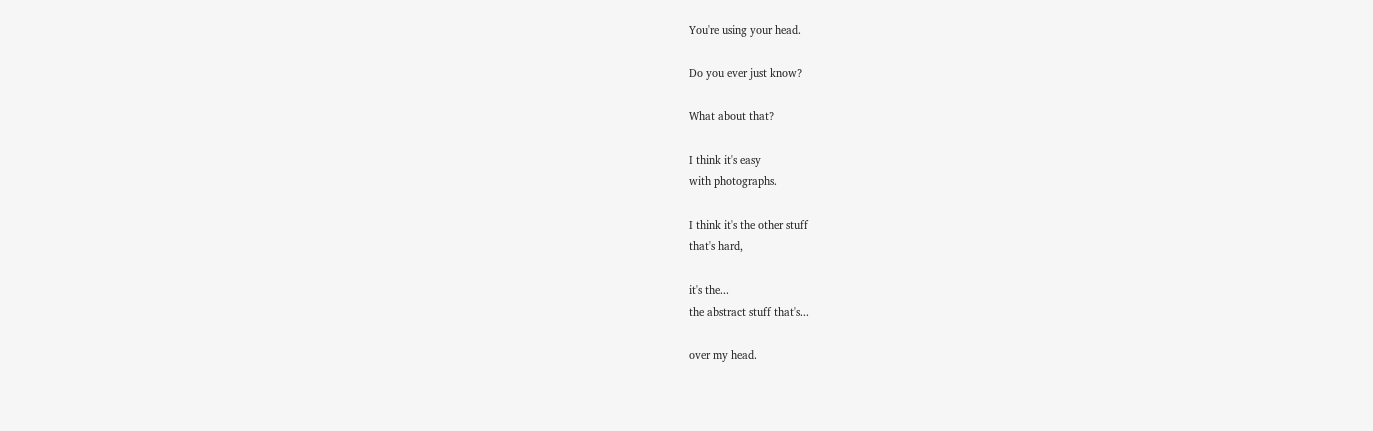You're using your head.

Do you ever just know?

What about that?

I think it's easy
with photographs.

I think it's the other stuff
that's hard,

it's the...
the abstract stuff that's...

over my head.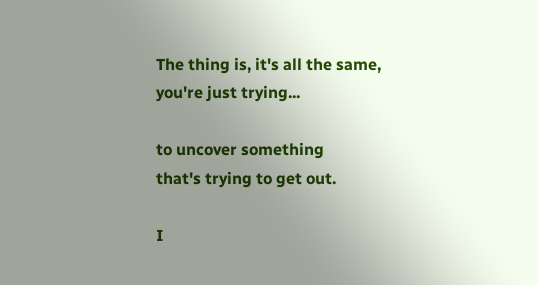The thing is, it's all the same,
you're just trying...

to uncover something
that's trying to get out.

I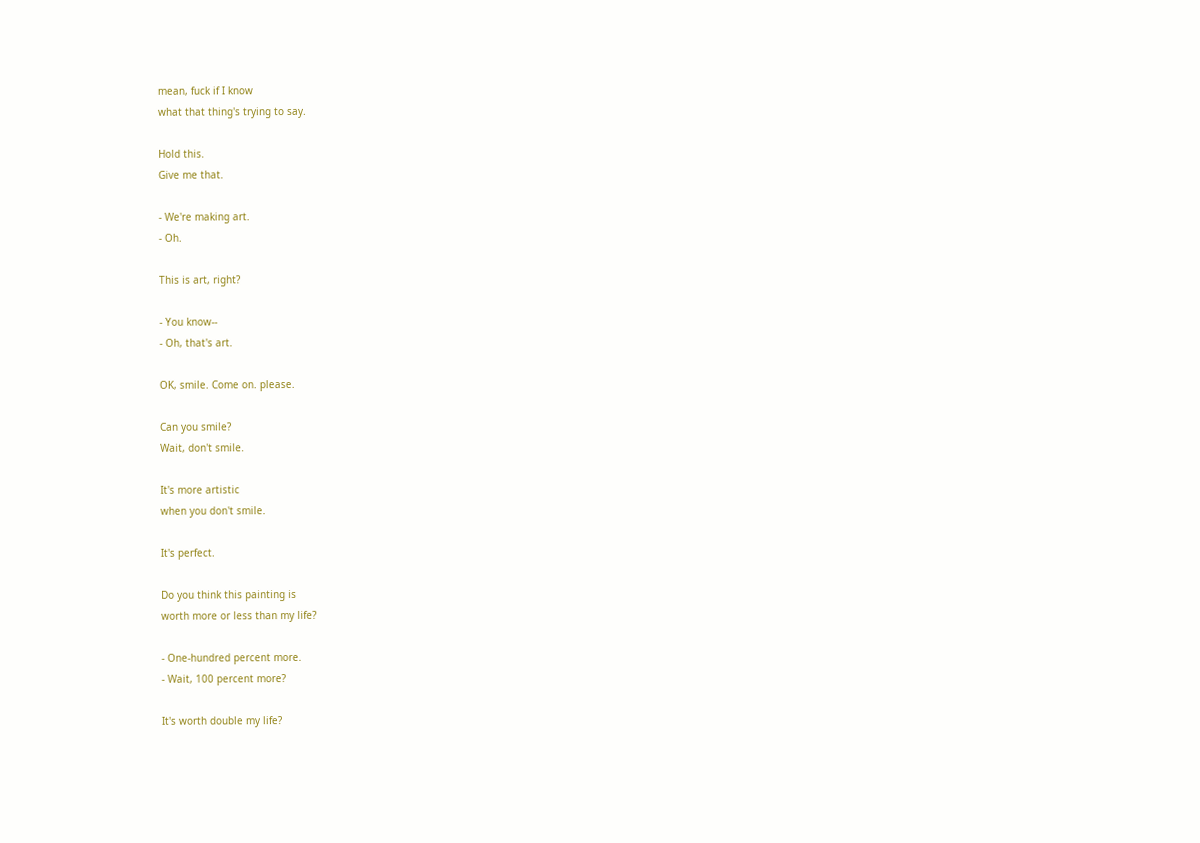mean, fuck if I know
what that thing's trying to say.

Hold this.
Give me that.

- We're making art.
- Oh.

This is art, right?

- You know--
- Oh, that's art.

OK, smile. Come on. please.

Can you smile?
Wait, don't smile.

It's more artistic
when you don't smile.

It's perfect.

Do you think this painting is
worth more or less than my life?

- One-hundred percent more.
- Wait, 100 percent more?

It's worth double my life?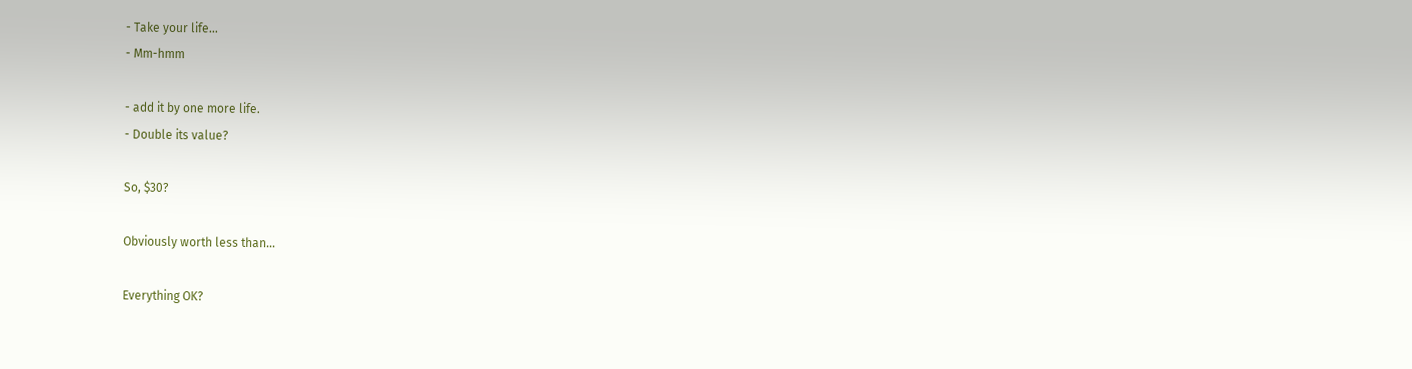- Take your life...
- Mm-hmm

- add it by one more life.
- Double its value?

So, $30?

Obviously worth less than...

Everything OK?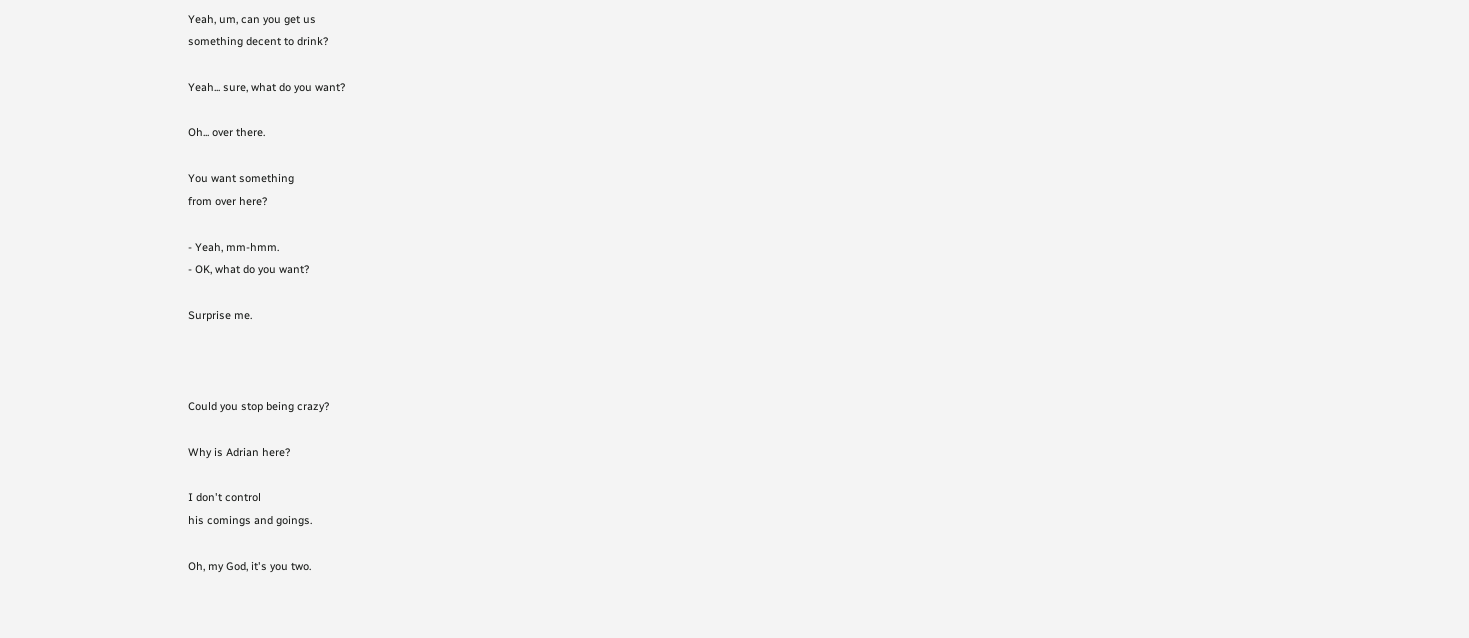Yeah, um, can you get us
something decent to drink?

Yeah... sure, what do you want?

Oh... over there.

You want something
from over here?

- Yeah, mm-hmm.
- OK, what do you want?

Surprise me.



Could you stop being crazy?

Why is Adrian here?

I don't control
his comings and goings.

Oh, my God, it's you two.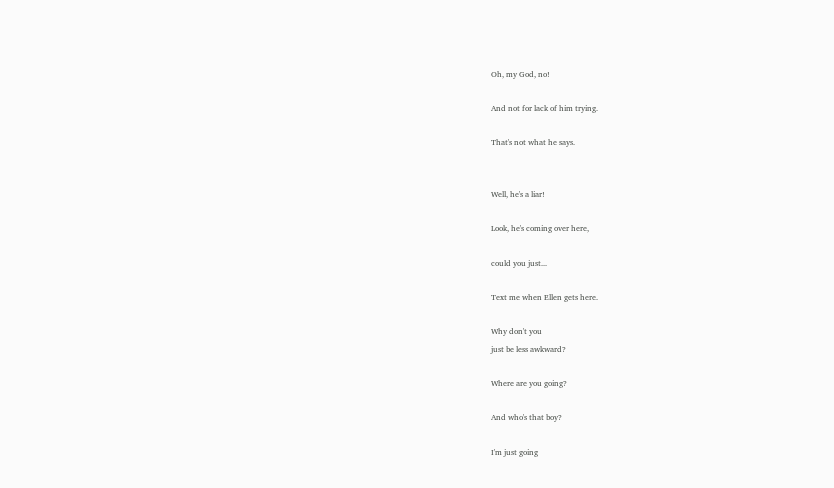Oh, my God, no!

And not for lack of him trying.

That's not what he says.


Well, he's a liar!

Look, he's coming over here,

could you just...

Text me when Ellen gets here.

Why don't you
just be less awkward?

Where are you going?

And who's that boy?

I'm just going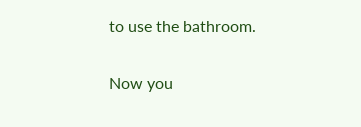to use the bathroom.

Now you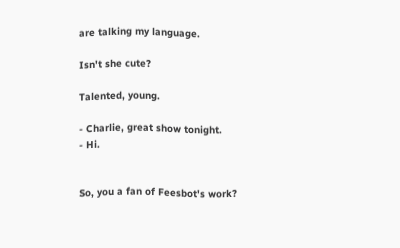are talking my language.

Isn't she cute?

Talented, young.

- Charlie, great show tonight.
- Hi.


So, you a fan of Feesbot's work?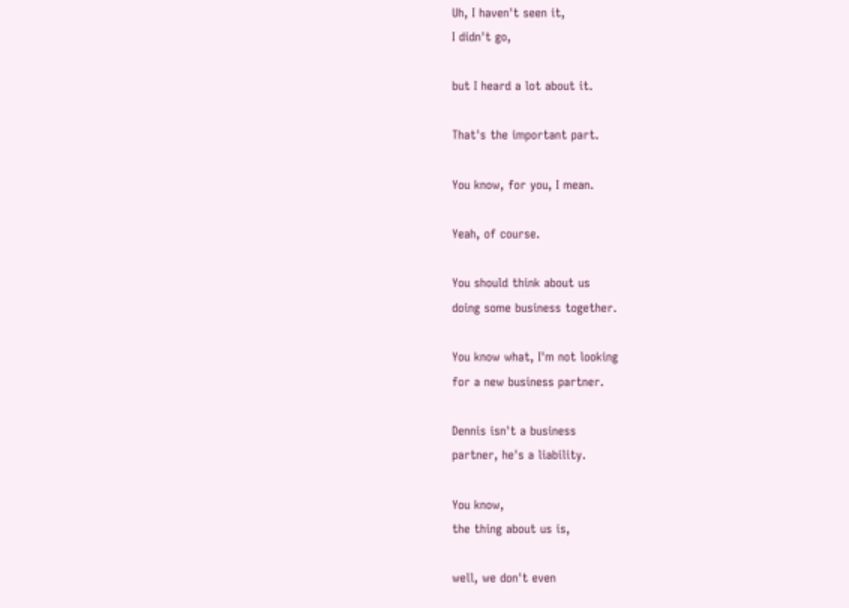Uh, I haven't seen it,
I didn't go,

but I heard a lot about it.

That's the important part.

You know, for you, I mean.

Yeah, of course.

You should think about us
doing some business together.

You know what, I'm not looking
for a new business partner.

Dennis isn't a business
partner, he's a liability.

You know,
the thing about us is,

well, we don't even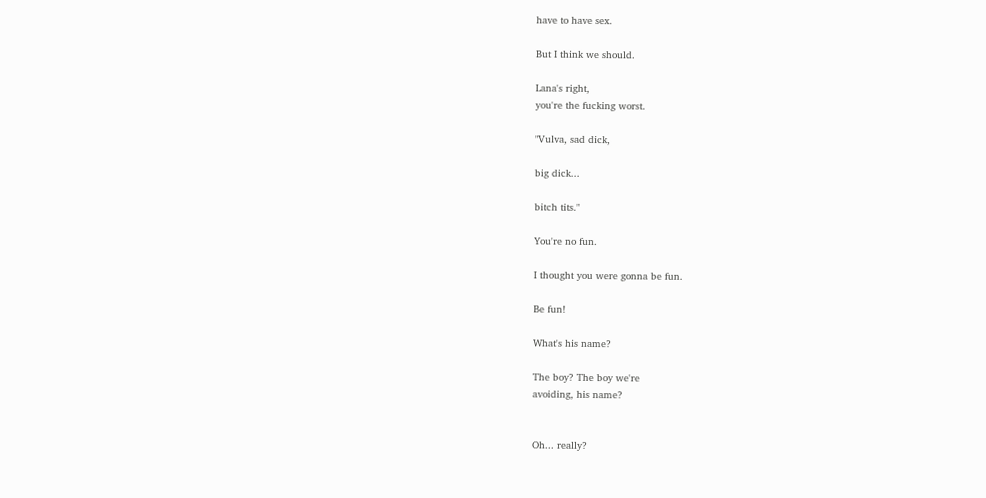have to have sex.

But I think we should.

Lana's right,
you're the fucking worst.

"Vulva, sad dick,

big dick...

bitch tits."

You're no fun.

I thought you were gonna be fun.

Be fun!

What's his name?

The boy? The boy we're
avoiding, his name?


Oh... really?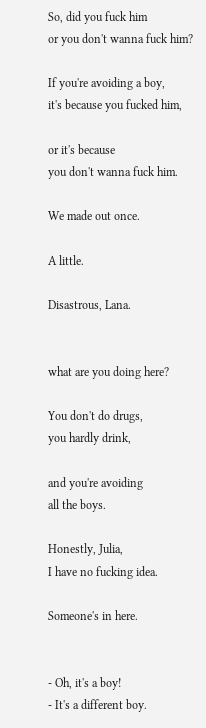So, did you fuck him
or you don't wanna fuck him?

If you're avoiding a boy,
it's because you fucked him,

or it's because
you don't wanna fuck him.

We made out once.

A little.

Disastrous, Lana.


what are you doing here?

You don't do drugs,
you hardly drink,

and you're avoiding
all the boys.

Honestly, Julia,
I have no fucking idea.

Someone's in here.


- Oh, it's a boy!
- It's a different boy.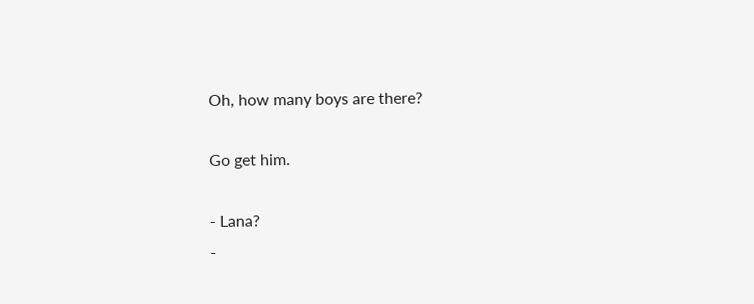Oh, how many boys are there?

Go get him.

- Lana?
-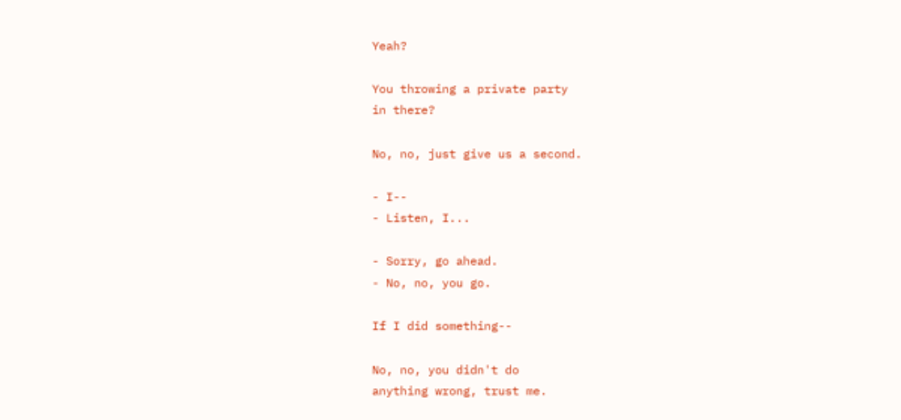Yeah?

You throwing a private party
in there?

No, no, just give us a second.

- I--
- Listen, I...

- Sorry, go ahead.
- No, no, you go.

If I did something--

No, no, you didn't do
anything wrong, trust me.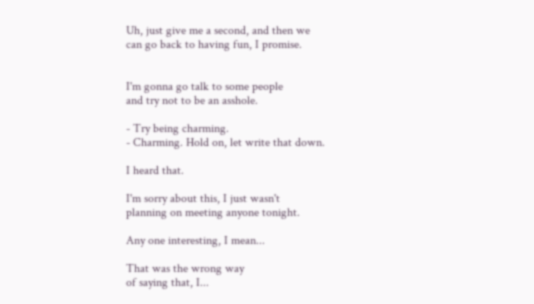Uh, just give me a second, and then we
can go back to having fun, I promise.


I'm gonna go talk to some people
and try not to be an asshole.

- Try being charming.
- Charming. Hold on, let write that down.

I heard that.

I'm sorry about this, I just wasn't
planning on meeting anyone tonight.

Any one interesting, I mean...

That was the wrong way
of saying that, I...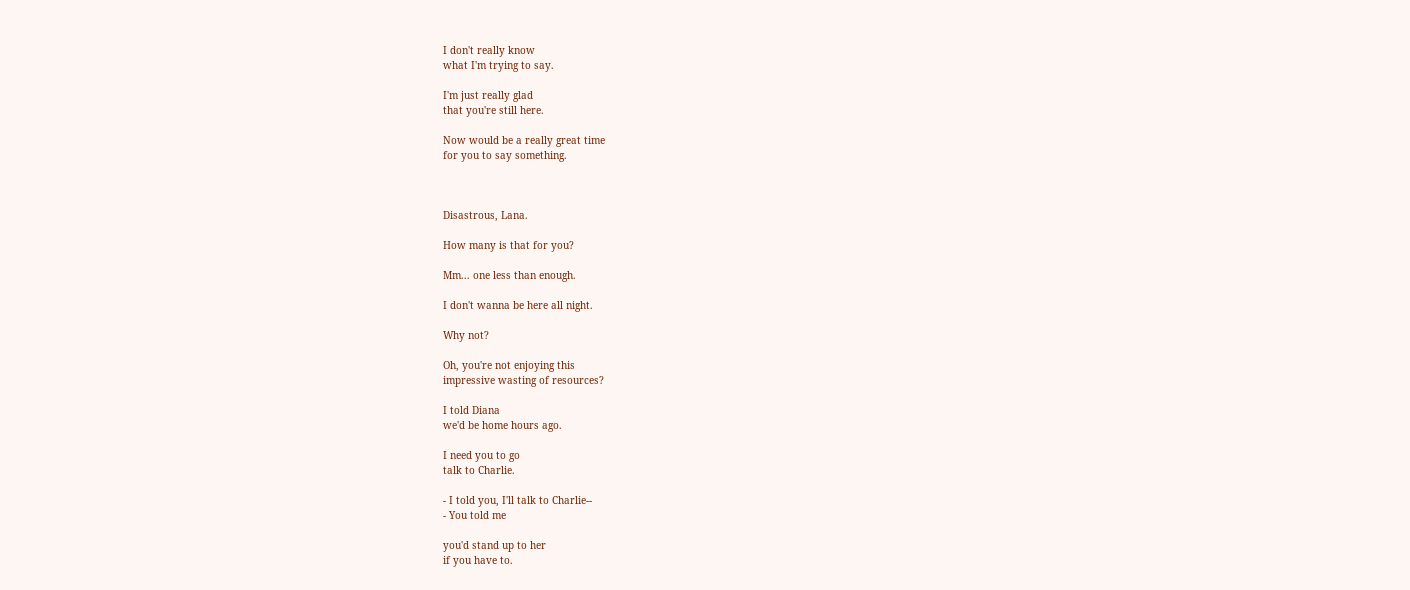I don't really know
what I'm trying to say.

I'm just really glad
that you're still here.

Now would be a really great time
for you to say something.



Disastrous, Lana.

How many is that for you?

Mm... one less than enough.

I don't wanna be here all night.

Why not?

Oh, you're not enjoying this
impressive wasting of resources?

I told Diana
we'd be home hours ago.

I need you to go
talk to Charlie.

- I told you, I'll talk to Charlie--
- You told me

you'd stand up to her
if you have to.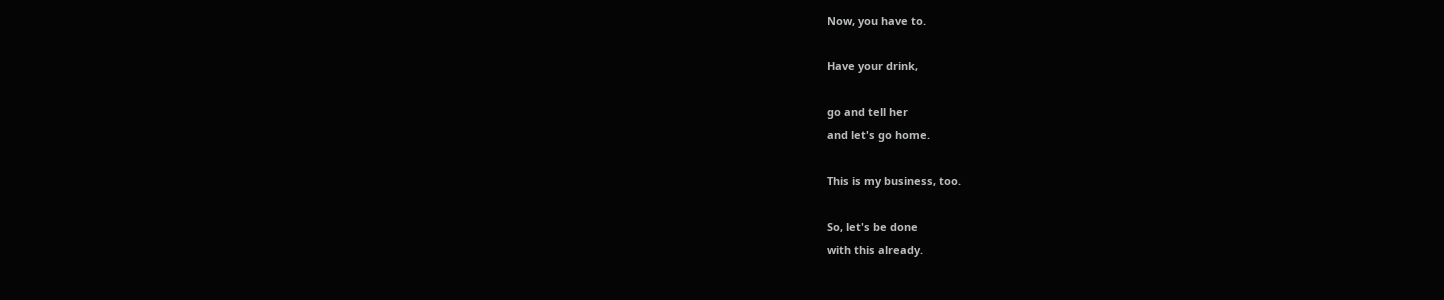Now, you have to.

Have your drink,

go and tell her
and let's go home.

This is my business, too.

So, let's be done
with this already.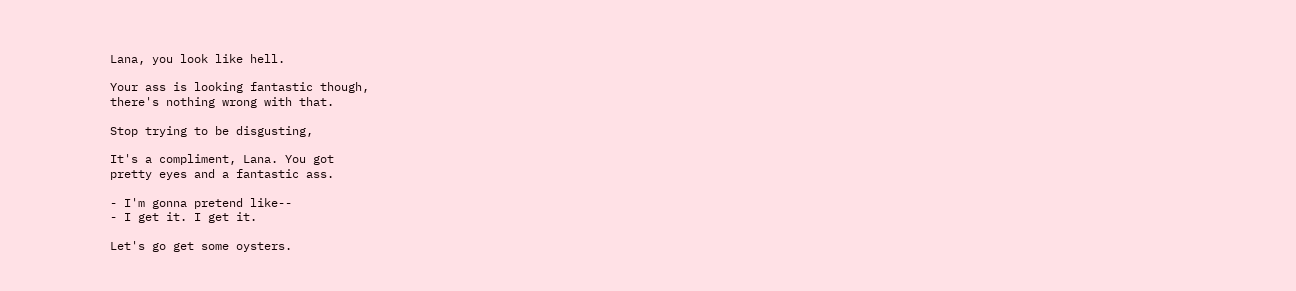Lana, you look like hell.

Your ass is looking fantastic though,
there's nothing wrong with that.

Stop trying to be disgusting,

It's a compliment, Lana. You got
pretty eyes and a fantastic ass.

- I'm gonna pretend like--
- I get it. I get it.

Let's go get some oysters.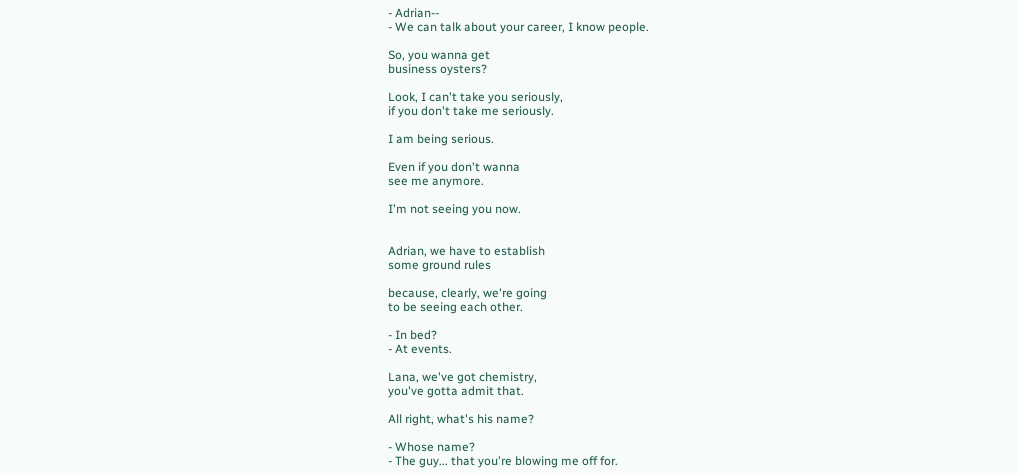- Adrian--
- We can talk about your career, I know people.

So, you wanna get
business oysters?

Look, I can't take you seriously,
if you don't take me seriously.

I am being serious.

Even if you don't wanna
see me anymore.

I'm not seeing you now.


Adrian, we have to establish
some ground rules

because, clearly, we're going
to be seeing each other.

- In bed?
- At events.

Lana, we've got chemistry,
you've gotta admit that.

All right, what's his name?

- Whose name?
- The guy... that you're blowing me off for.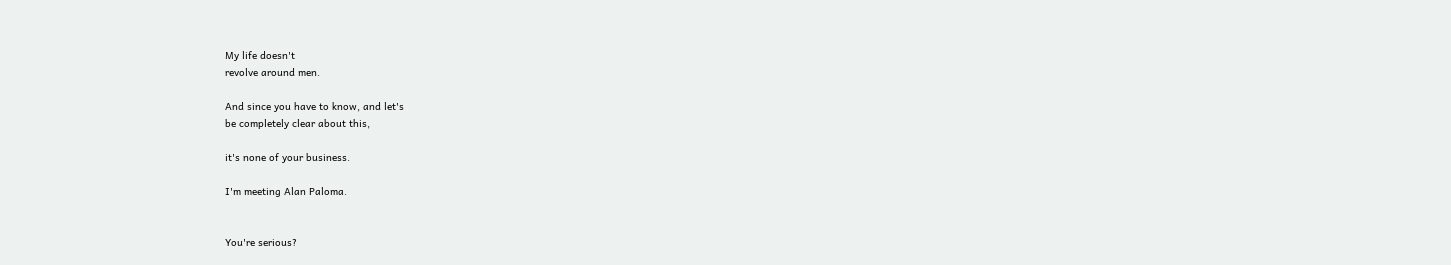My life doesn't
revolve around men.

And since you have to know, and let's
be completely clear about this,

it's none of your business.

I'm meeting Alan Paloma.


You're serious?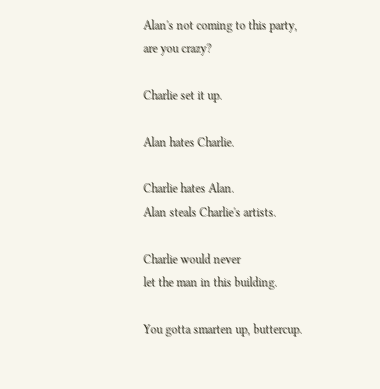Alan's not coming to this party,
are you crazy?

Charlie set it up.

Alan hates Charlie.

Charlie hates Alan.
Alan steals Charlie's artists.

Charlie would never
let the man in this building.

You gotta smarten up, buttercup.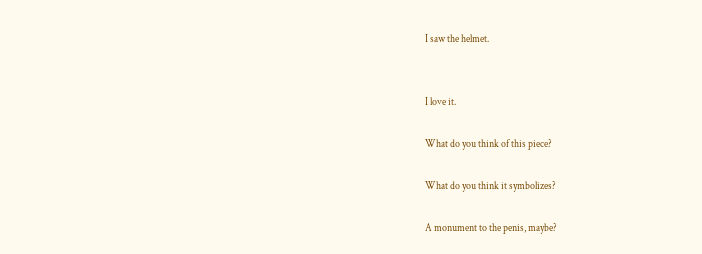I saw the helmet.


I love it.

What do you think of this piece?

What do you think it symbolizes?

A monument to the penis, maybe?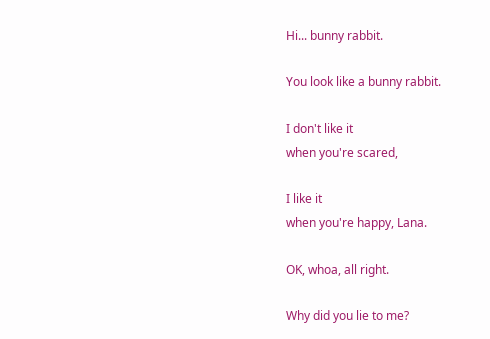Hi... bunny rabbit.

You look like a bunny rabbit.

I don't like it
when you're scared,

I like it
when you're happy, Lana.

OK, whoa, all right.

Why did you lie to me?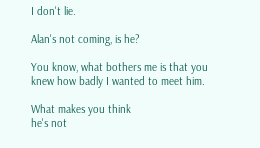I don't lie.

Alan's not coming, is he?

You know, what bothers me is that you
knew how badly I wanted to meet him.

What makes you think
he's not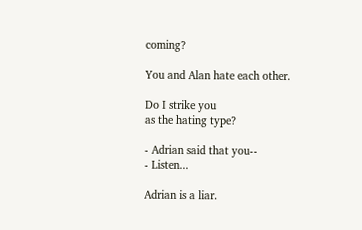coming?

You and Alan hate each other.

Do I strike you
as the hating type?

- Adrian said that you--
- Listen...

Adrian is a liar.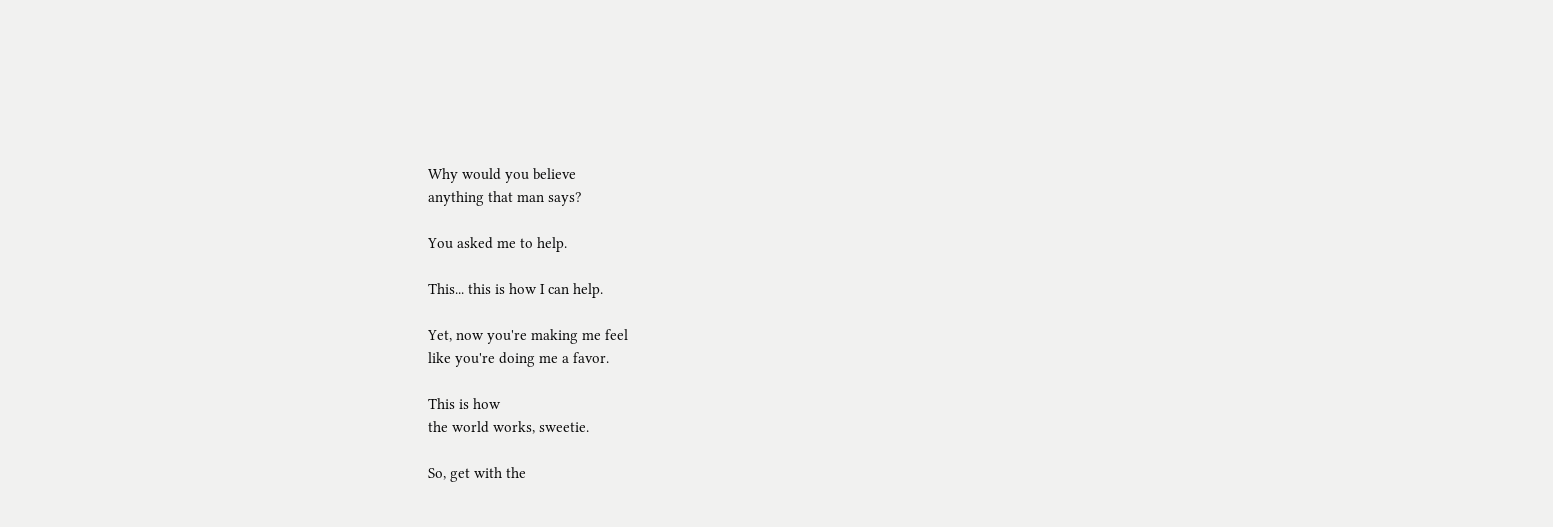Why would you believe
anything that man says?

You asked me to help.

This... this is how I can help.

Yet, now you're making me feel
like you're doing me a favor.

This is how
the world works, sweetie.

So, get with the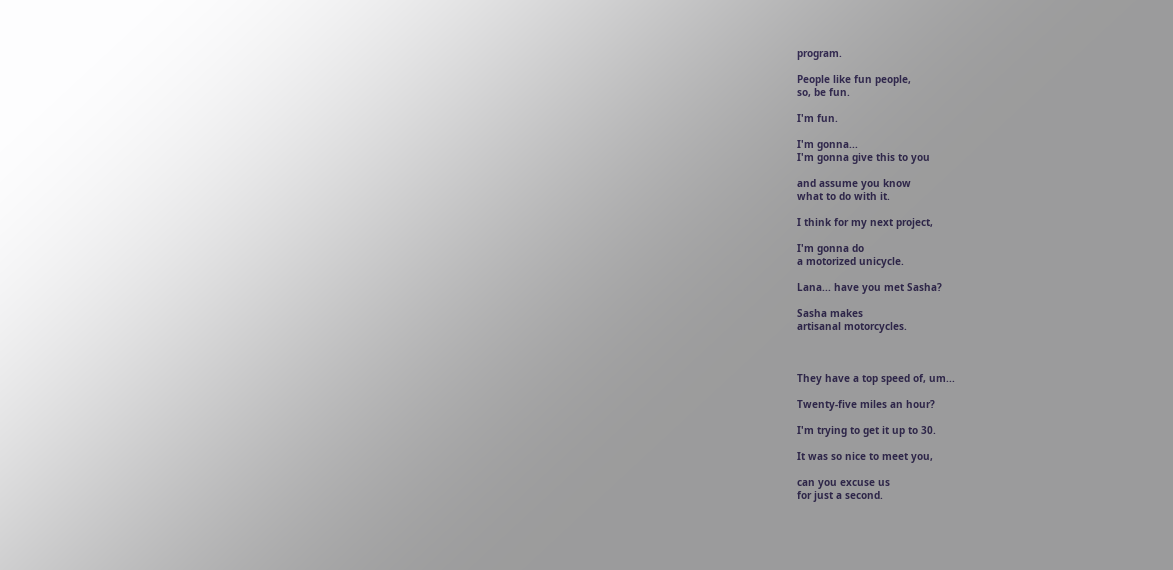program.

People like fun people,
so, be fun.

I'm fun.

I'm gonna...
I'm gonna give this to you

and assume you know
what to do with it.

I think for my next project,

I'm gonna do
a motorized unicycle.

Lana... have you met Sasha?

Sasha makes
artisanal motorcycles.



They have a top speed of, um...

Twenty-five miles an hour?

I'm trying to get it up to 30.

It was so nice to meet you,

can you excuse us
for just a second.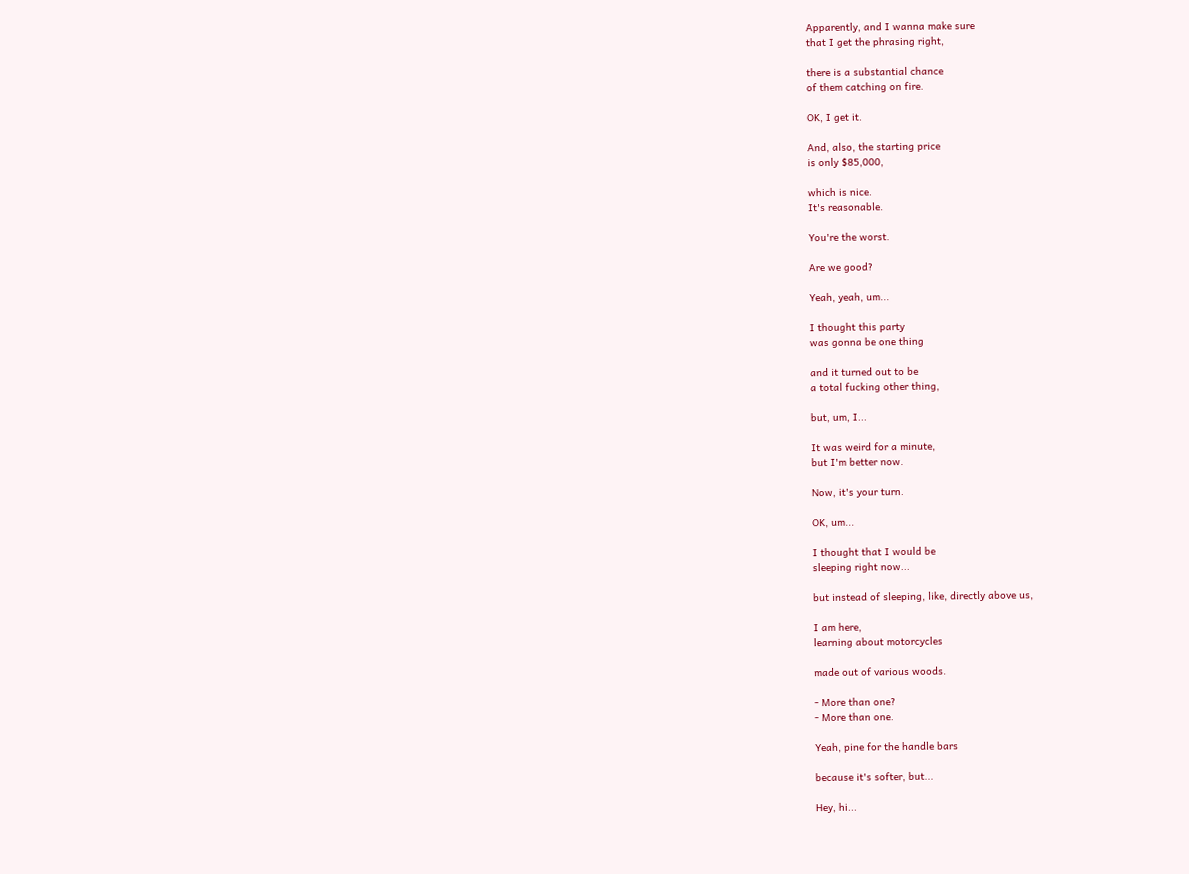Apparently, and I wanna make sure
that I get the phrasing right,

there is a substantial chance
of them catching on fire.

OK, I get it.

And, also, the starting price
is only $85,000,

which is nice.
It's reasonable.

You're the worst.

Are we good?

Yeah, yeah, um...

I thought this party
was gonna be one thing

and it turned out to be
a total fucking other thing,

but, um, I...

It was weird for a minute,
but I'm better now.

Now, it's your turn.

OK, um...

I thought that I would be
sleeping right now...

but instead of sleeping, like, directly above us,

I am here,
learning about motorcycles

made out of various woods.

- More than one?
- More than one.

Yeah, pine for the handle bars

because it's softer, but...

Hey, hi...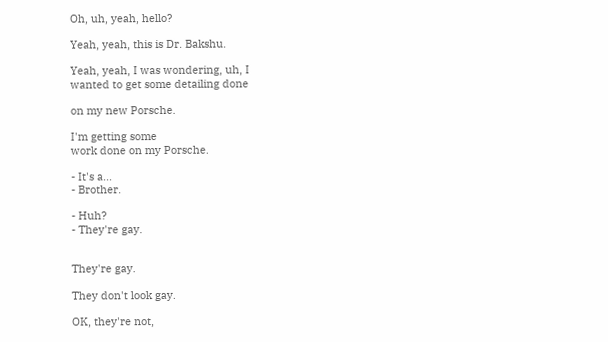Oh, uh, yeah, hello?

Yeah, yeah, this is Dr. Bakshu.

Yeah, yeah, I was wondering, uh, I
wanted to get some detailing done

on my new Porsche.

I'm getting some
work done on my Porsche.

- It's a...
- Brother.

- Huh?
- They're gay.


They're gay.

They don't look gay.

OK, they're not,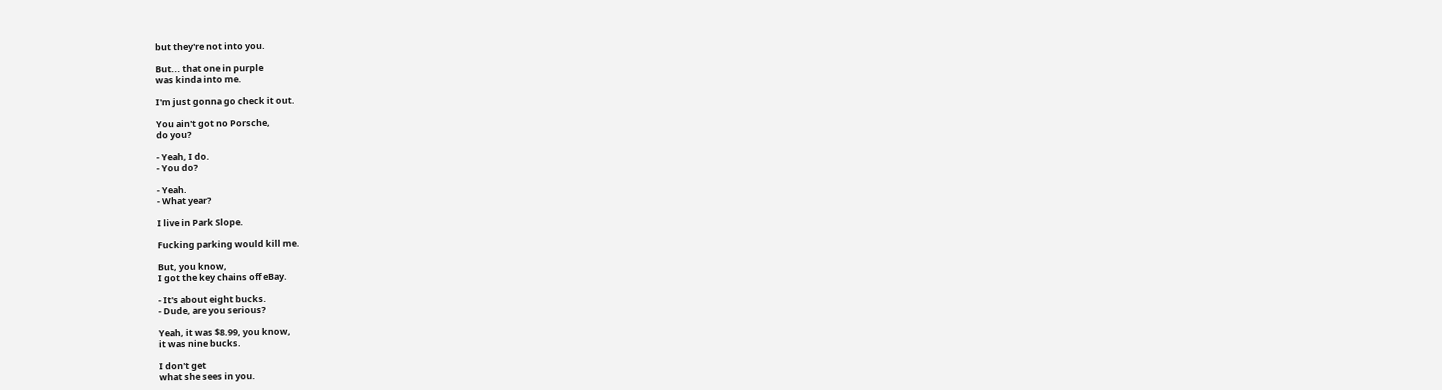but they're not into you.

But... that one in purple
was kinda into me.

I'm just gonna go check it out.

You ain't got no Porsche,
do you?

- Yeah, I do.
- You do?

- Yeah.
- What year?

I live in Park Slope.

Fucking parking would kill me.

But, you know,
I got the key chains off eBay.

- It's about eight bucks.
- Dude, are you serious?

Yeah, it was $8.99, you know,
it was nine bucks.

I don't get
what she sees in you.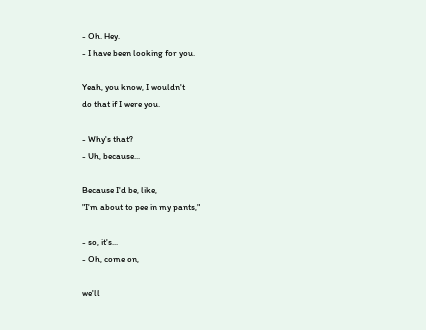- Oh. Hey.
- I have been looking for you.

Yeah, you know, I wouldn't
do that if I were you.

- Why's that?
- Uh, because...

Because I'd be, like,
"I'm about to pee in my pants,"

- so, it's...
- Oh, come on,

we'll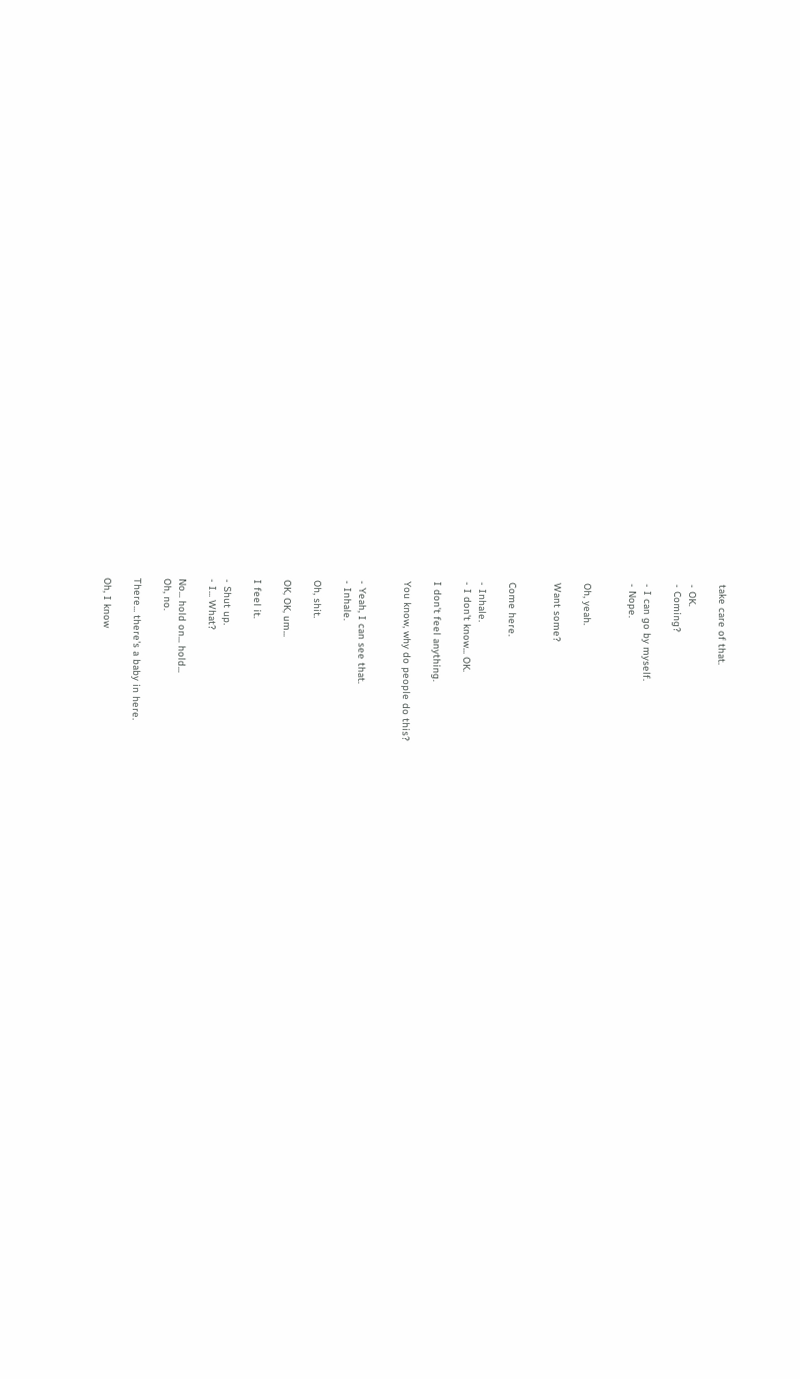take care of that.

- OK.
- Coming?

- I can go by myself.
- Nope.


Oh, yeah.

Want some?


Come here.

- Inhale.
- I don't know... OK.

I don't feel anything.

You know, why do people do this?


- Yeah, I can see that.
- Inhale.

Oh, shit.

OK, OK, um...

I feel it.

- Shut up.
- I... What?

No... hold on... hold...
Oh, no.

There... there's a baby in here.

Oh, I know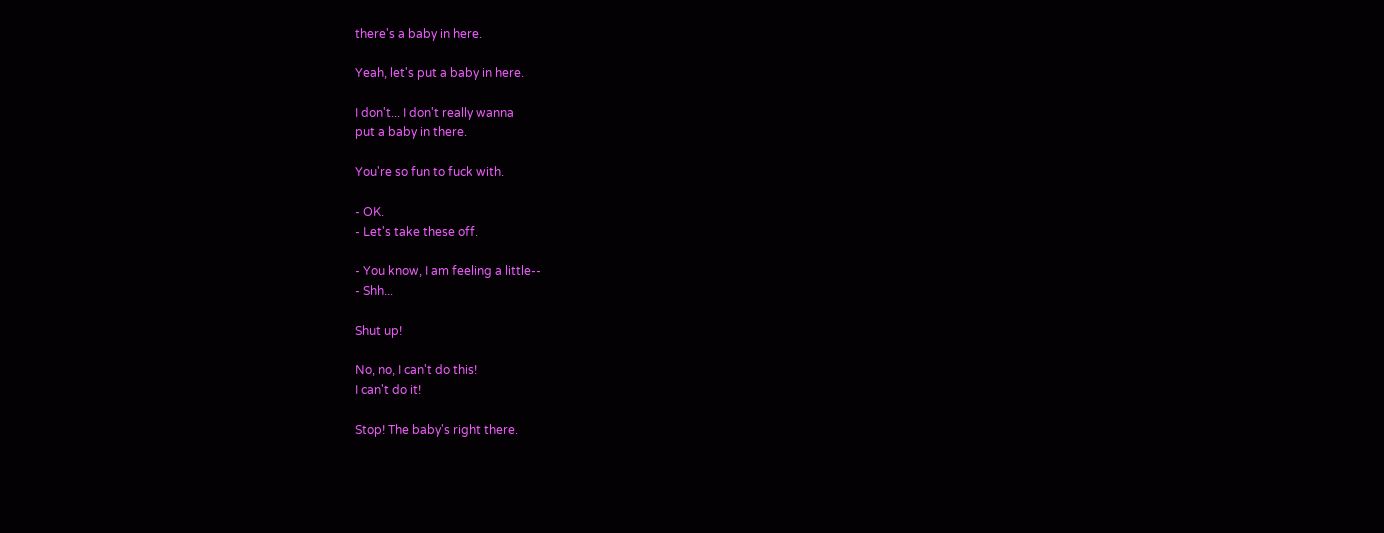there's a baby in here.

Yeah, let's put a baby in here.

I don't... I don't really wanna
put a baby in there.

You're so fun to fuck with.

- OK.
- Let's take these off.

- You know, I am feeling a little--
- Shh...

Shut up!

No, no, I can't do this!
I can't do it!

Stop! The baby's right there.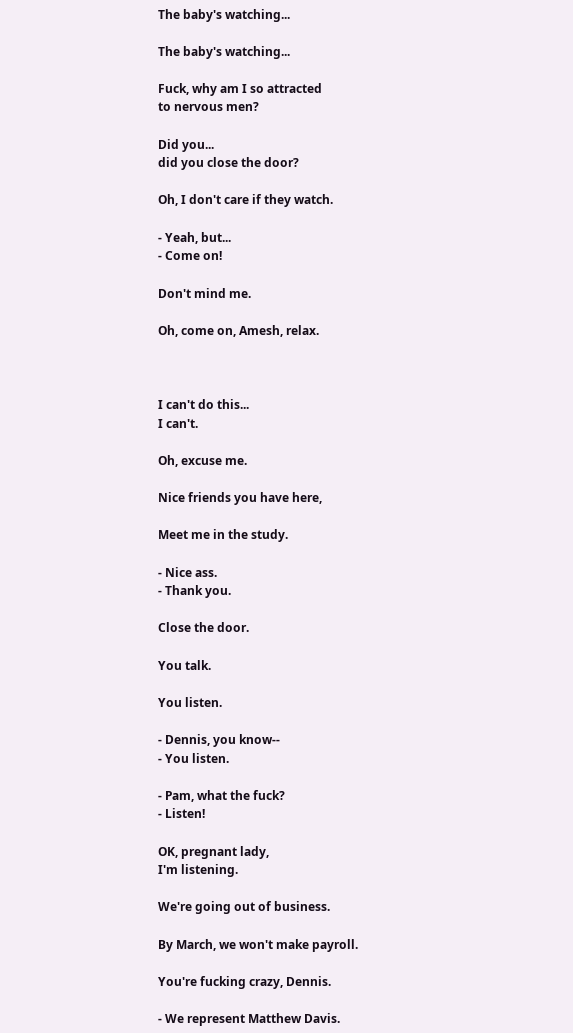The baby's watching...

The baby's watching...

Fuck, why am I so attracted
to nervous men?

Did you...
did you close the door?

Oh, I don't care if they watch.

- Yeah, but...
- Come on!

Don't mind me.

Oh, come on, Amesh, relax.



I can't do this...
I can't.

Oh, excuse me.

Nice friends you have here,

Meet me in the study.

- Nice ass.
- Thank you.

Close the door.

You talk.

You listen.

- Dennis, you know--
- You listen.

- Pam, what the fuck?
- Listen!

OK, pregnant lady,
I'm listening.

We're going out of business.

By March, we won't make payroll.

You're fucking crazy, Dennis.

- We represent Matthew Davis.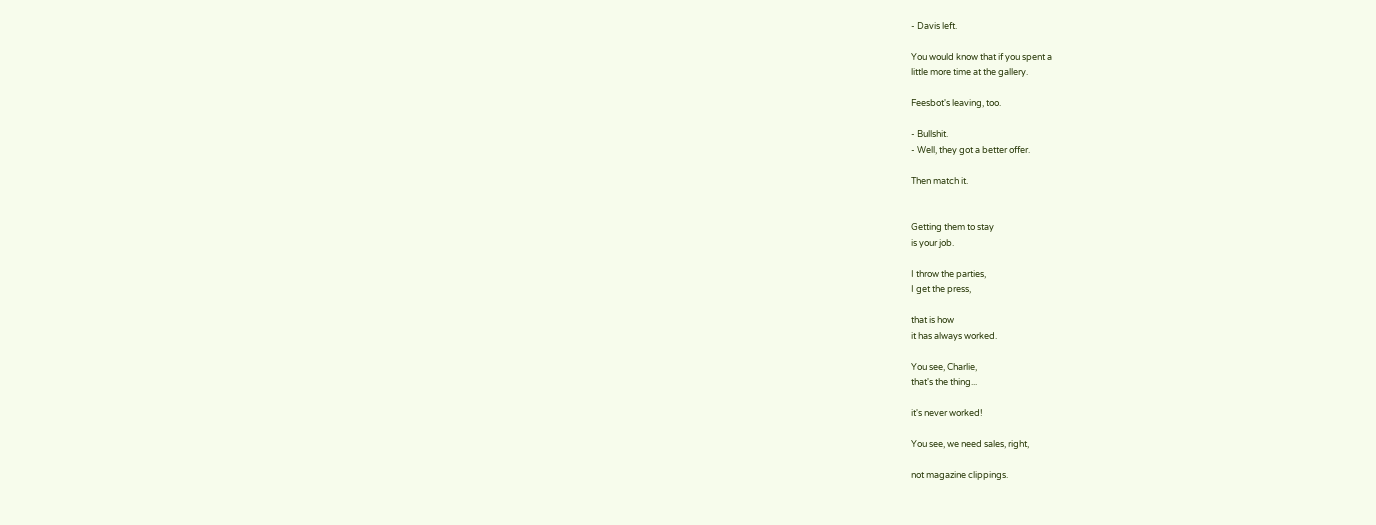- Davis left.

You would know that if you spent a
little more time at the gallery.

Feesbot's leaving, too.

- Bullshit.
- Well, they got a better offer.

Then match it.


Getting them to stay
is your job.

I throw the parties,
I get the press,

that is how
it has always worked.

You see, Charlie,
that's the thing...

it's never worked!

You see, we need sales, right,

not magazine clippings.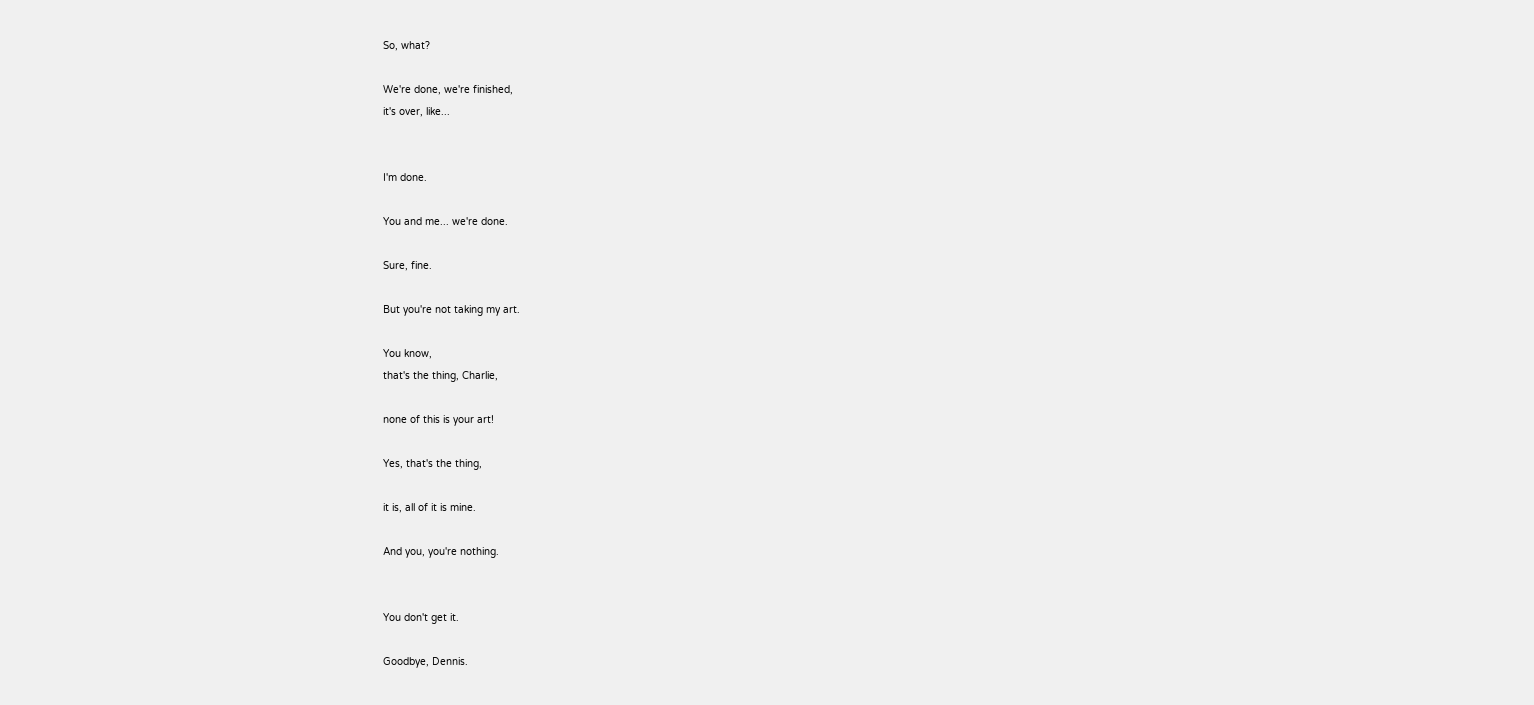So, what?

We're done, we're finished,
it's over, like...


I'm done.

You and me... we're done.

Sure, fine.

But you're not taking my art.

You know,
that's the thing, Charlie,

none of this is your art!

Yes, that's the thing,

it is, all of it is mine.

And you, you're nothing.


You don't get it.

Goodbye, Dennis.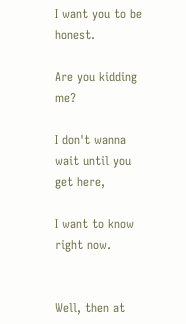I want you to be honest.

Are you kidding me?

I don't wanna
wait until you get here,

I want to know right now.


Well, then at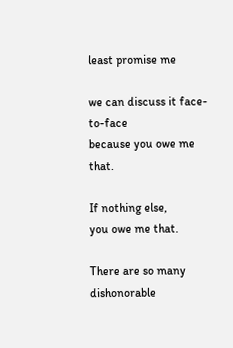least promise me

we can discuss it face-to-face
because you owe me that.

If nothing else,
you owe me that.

There are so many dishonorable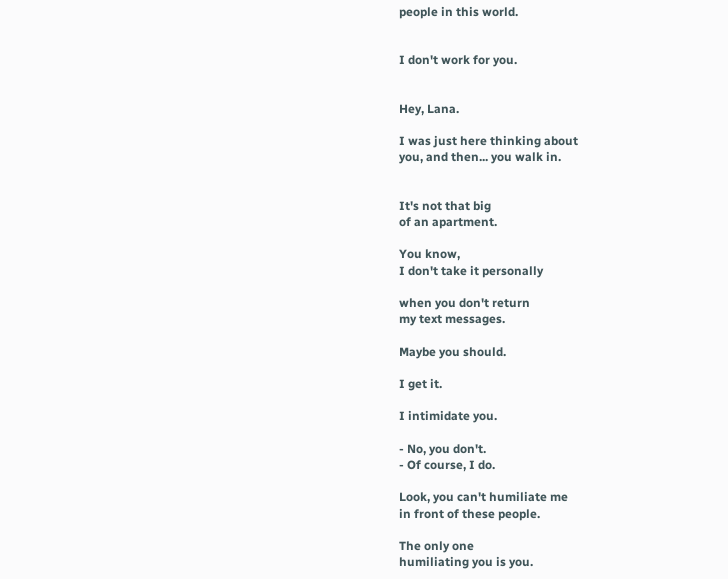people in this world.


I don't work for you.


Hey, Lana.

I was just here thinking about
you, and then... you walk in.


It's not that big
of an apartment.

You know,
I don't take it personally

when you don't return
my text messages.

Maybe you should.

I get it.

I intimidate you.

- No, you don't.
- Of course, I do.

Look, you can't humiliate me
in front of these people.

The only one
humiliating you is you.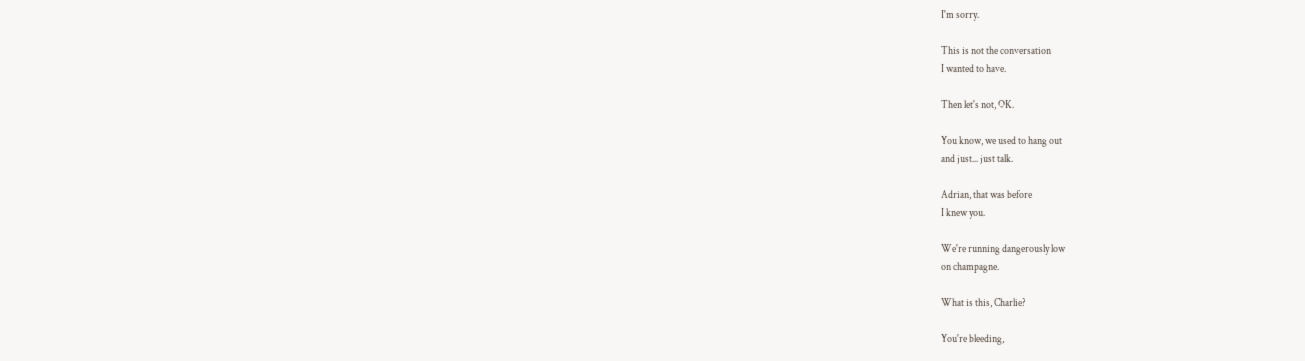I'm sorry.

This is not the conversation
I wanted to have.

Then let's not, OK.

You know, we used to hang out
and just... just talk.

Adrian, that was before
I knew you.

We're running dangerously low
on champagne.

What is this, Charlie?

You're bleeding,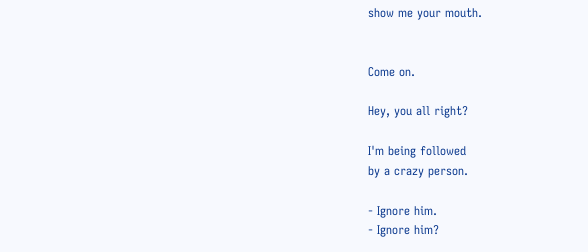show me your mouth.


Come on.

Hey, you all right?

I'm being followed
by a crazy person.

- Ignore him.
- Ignore him?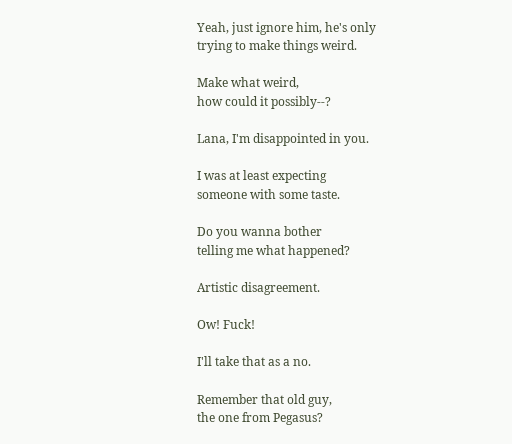Yeah, just ignore him, he's only
trying to make things weird.

Make what weird,
how could it possibly--?

Lana, I'm disappointed in you.

I was at least expecting
someone with some taste.

Do you wanna bother
telling me what happened?

Artistic disagreement.

Ow! Fuck!

I'll take that as a no.

Remember that old guy,
the one from Pegasus?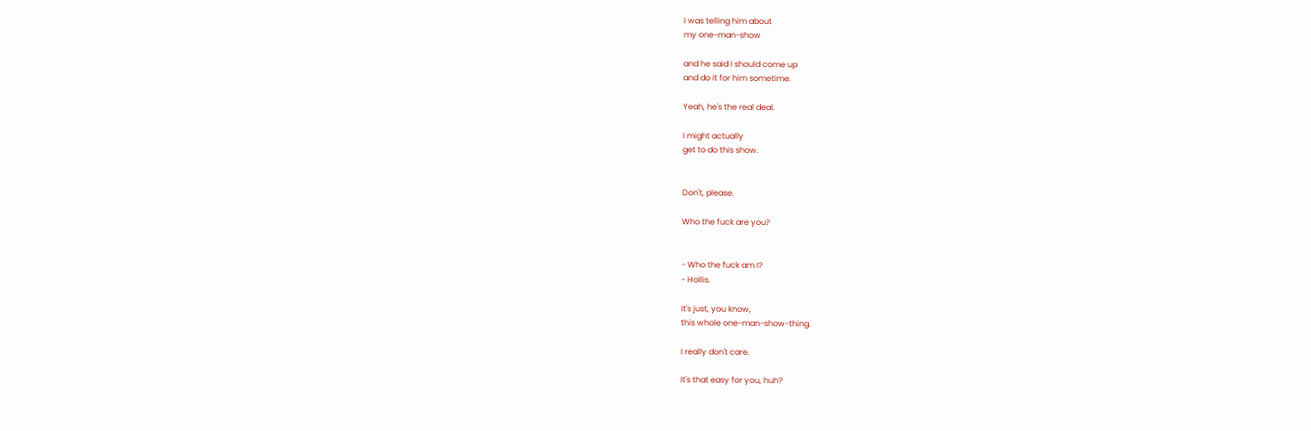I was telling him about
my one-man-show

and he said I should come up
and do it for him sometime.

Yeah, he's the real deal.

I might actually
get to do this show.


Don't, please.

Who the fuck are you?


- Who the fuck am I?
- Hollis.

It's just, you know,
this whole one-man-show-thing.

I really don't care.

It's that easy for you, huh?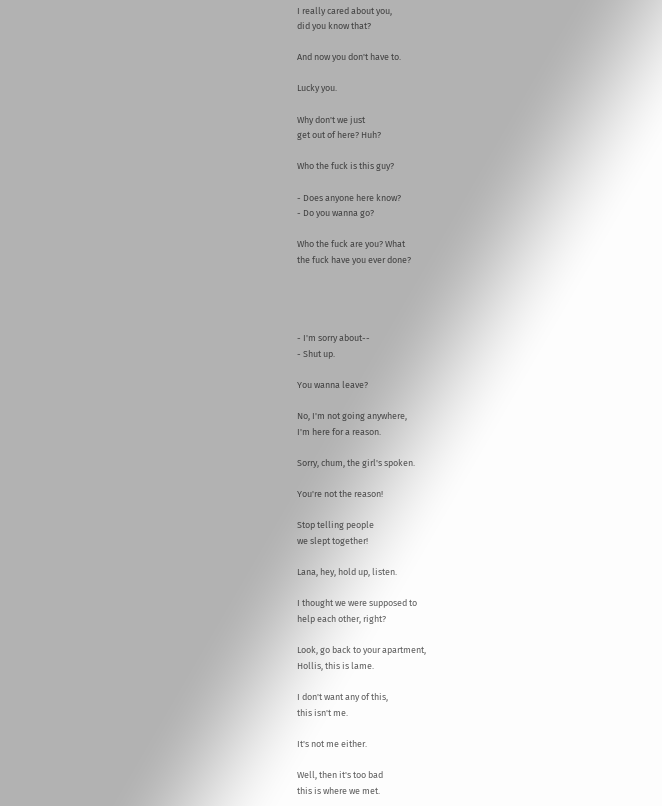I really cared about you,
did you know that?

And now you don't have to.

Lucky you.

Why don't we just
get out of here? Huh?

Who the fuck is this guy?

- Does anyone here know?
- Do you wanna go?

Who the fuck are you? What
the fuck have you ever done?




- I'm sorry about--
- Shut up.

You wanna leave?

No, I'm not going anywhere,
I'm here for a reason.

Sorry, chum, the girl's spoken.

You're not the reason!

Stop telling people
we slept together!

Lana, hey, hold up, listen.

I thought we were supposed to
help each other, right?

Look, go back to your apartment,
Hollis, this is lame.

I don't want any of this,
this isn't me.

It's not me either.

Well, then it's too bad
this is where we met.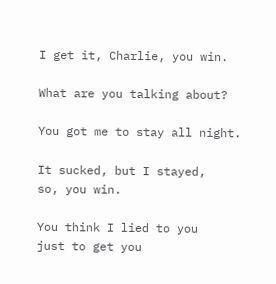I get it, Charlie, you win.

What are you talking about?

You got me to stay all night.

It sucked, but I stayed,
so, you win.

You think I lied to you
just to get you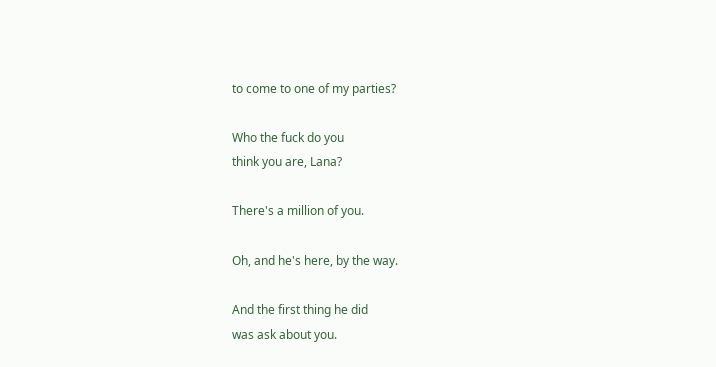to come to one of my parties?

Who the fuck do you
think you are, Lana?

There's a million of you.

Oh, and he's here, by the way.

And the first thing he did
was ask about you.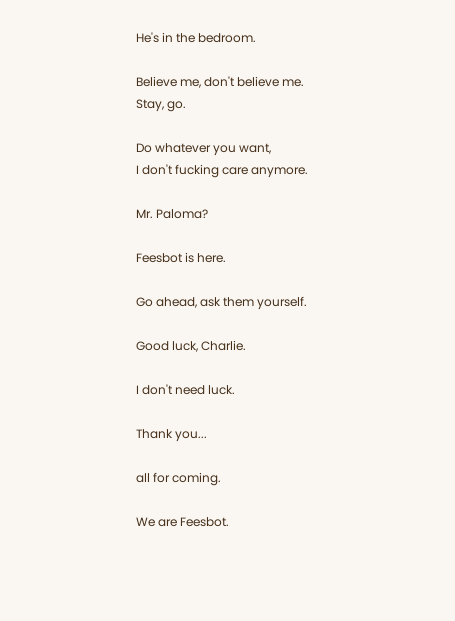He's in the bedroom.

Believe me, don't believe me.
Stay, go.

Do whatever you want,
I don't fucking care anymore.

Mr. Paloma?

Feesbot is here.

Go ahead, ask them yourself.

Good luck, Charlie.

I don't need luck.

Thank you...

all for coming.

We are Feesbot.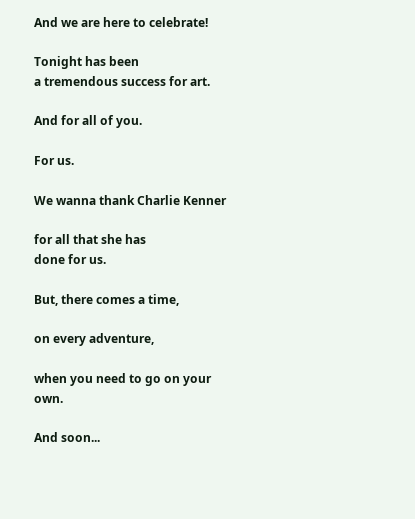And we are here to celebrate!

Tonight has been
a tremendous success for art.

And for all of you.

For us.

We wanna thank Charlie Kenner

for all that she has
done for us.

But, there comes a time,

on every adventure,

when you need to go on your own.

And soon...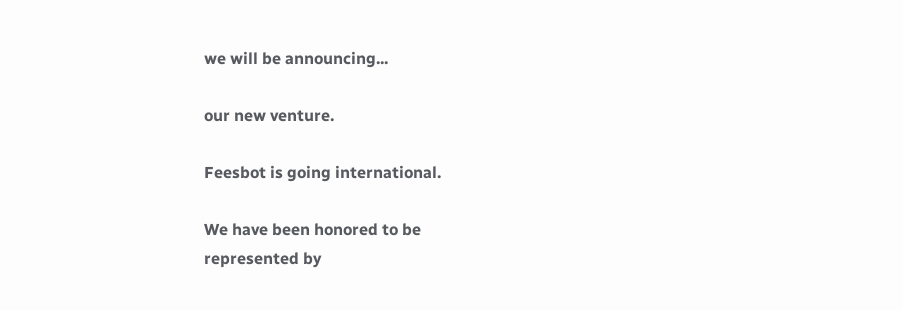we will be announcing...

our new venture.

Feesbot is going international.

We have been honored to be
represented by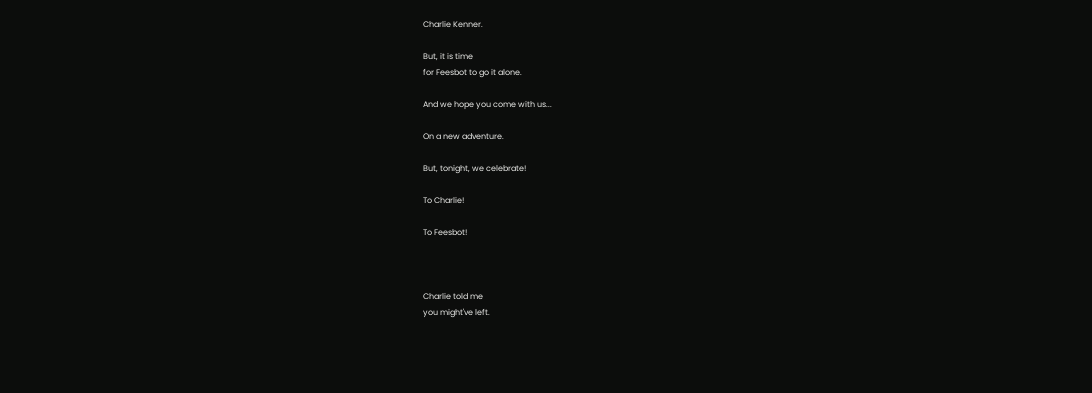Charlie Kenner.

But, it is time
for Feesbot to go it alone.

And we hope you come with us...

On a new adventure.

But, tonight, we celebrate!

To Charlie!

To Feesbot!



Charlie told me
you might've left.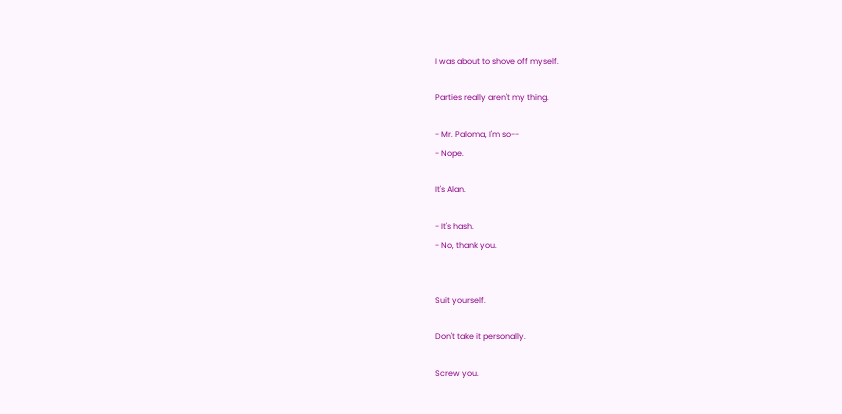I was about to shove off myself.

Parties really aren't my thing.

- Mr. Paloma, I'm so--
- Nope.

It's Alan.

- It's hash.
- No, thank you.


Suit yourself.

Don't take it personally.

Screw you.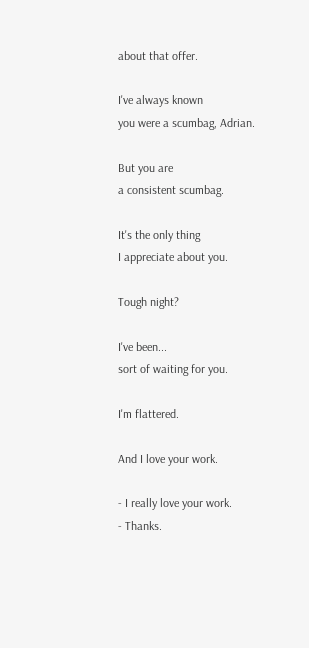about that offer.

I've always known
you were a scumbag, Adrian.

But you are
a consistent scumbag.

It's the only thing
I appreciate about you.

Tough night?

I've been...
sort of waiting for you.

I'm flattered.

And I love your work.

- I really love your work.
- Thanks.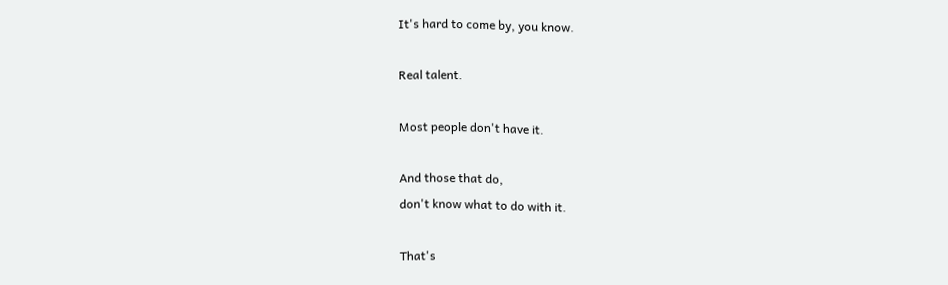It's hard to come by, you know.

Real talent.

Most people don't have it.

And those that do,
don't know what to do with it.

That's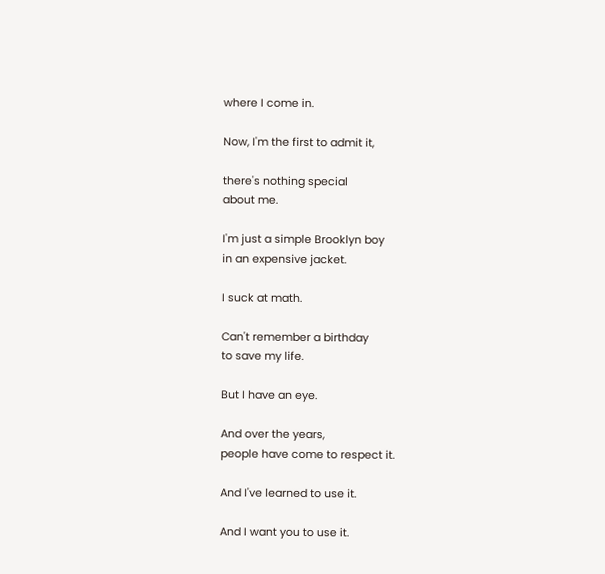where I come in.

Now, I'm the first to admit it,

there's nothing special
about me.

I'm just a simple Brooklyn boy
in an expensive jacket.

I suck at math.

Can't remember a birthday
to save my life.

But I have an eye.

And over the years,
people have come to respect it.

And I've learned to use it.

And I want you to use it.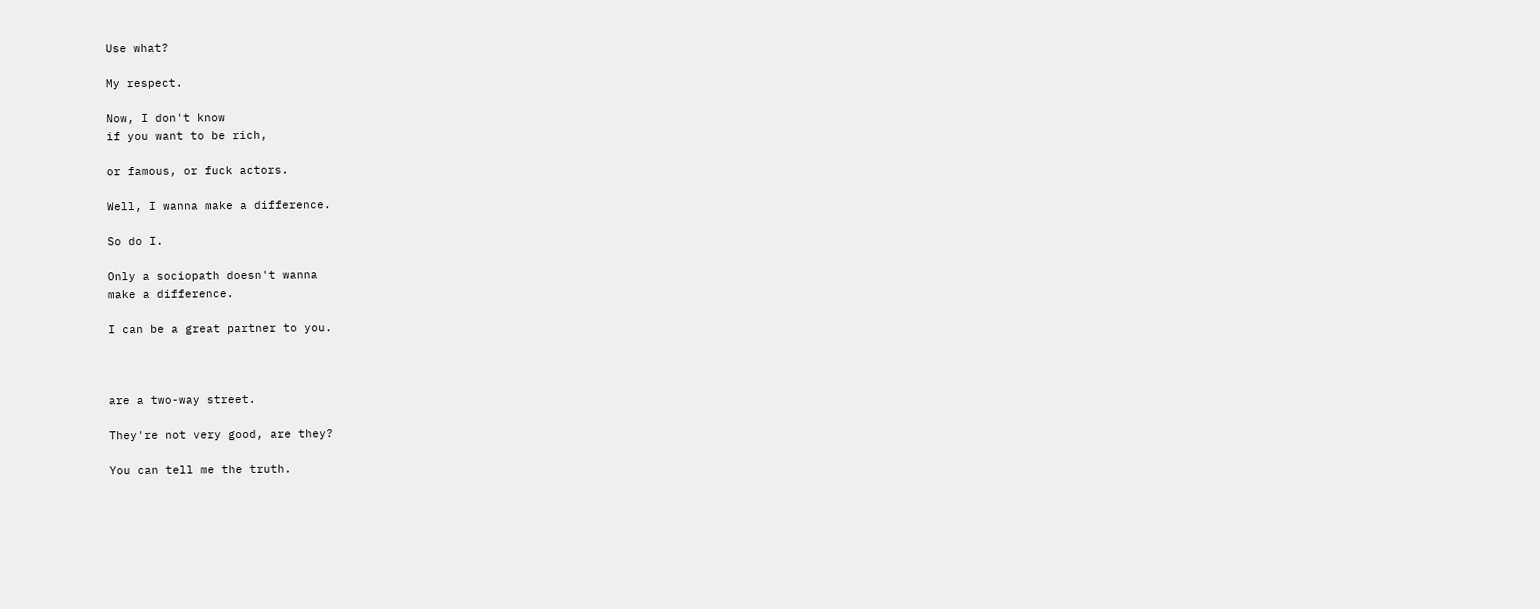Use what?

My respect.

Now, I don't know
if you want to be rich,

or famous, or fuck actors.

Well, I wanna make a difference.

So do I.

Only a sociopath doesn't wanna
make a difference.

I can be a great partner to you.



are a two-way street.

They're not very good, are they?

You can tell me the truth.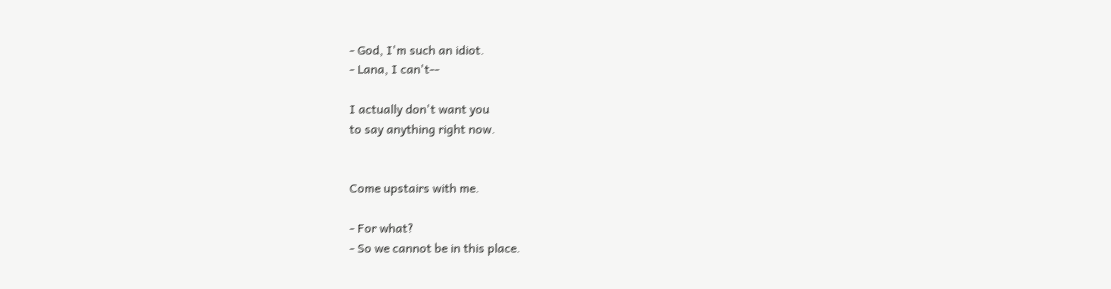- God, I'm such an idiot.
- Lana, I can't--

I actually don't want you
to say anything right now.


Come upstairs with me.

- For what?
- So we cannot be in this place.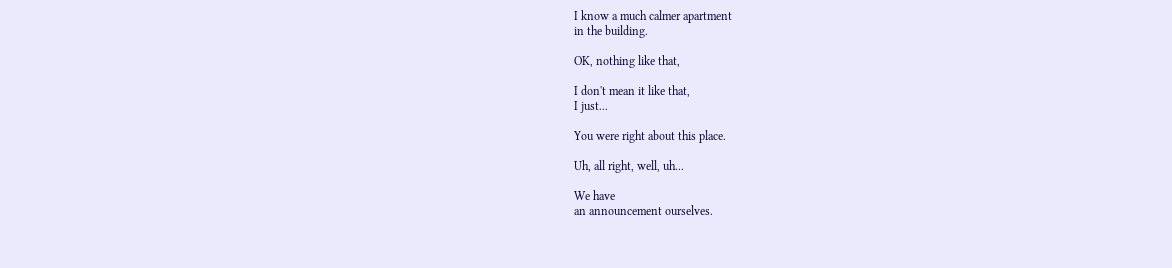I know a much calmer apartment
in the building.

OK, nothing like that,

I don't mean it like that,
I just...

You were right about this place.

Uh, all right, well, uh...

We have
an announcement ourselves.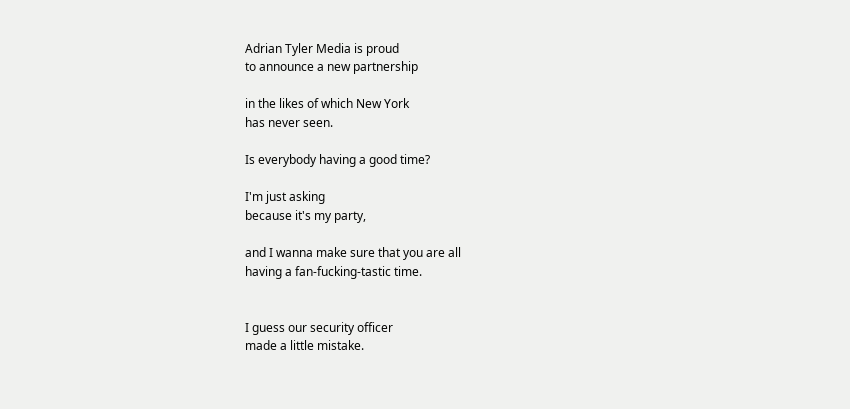Adrian Tyler Media is proud
to announce a new partnership

in the likes of which New York
has never seen.

Is everybody having a good time?

I'm just asking
because it's my party,

and I wanna make sure that you are all
having a fan-fucking-tastic time.


I guess our security officer
made a little mistake.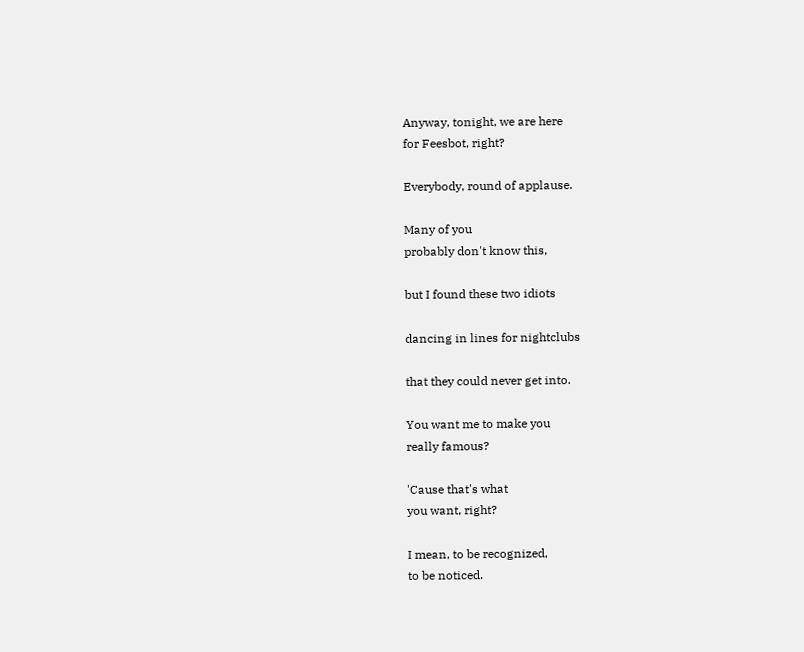Anyway, tonight, we are here
for Feesbot, right?

Everybody, round of applause.

Many of you
probably don't know this,

but I found these two idiots

dancing in lines for nightclubs

that they could never get into.

You want me to make you
really famous?

'Cause that's what
you want, right?

I mean, to be recognized,
to be noticed.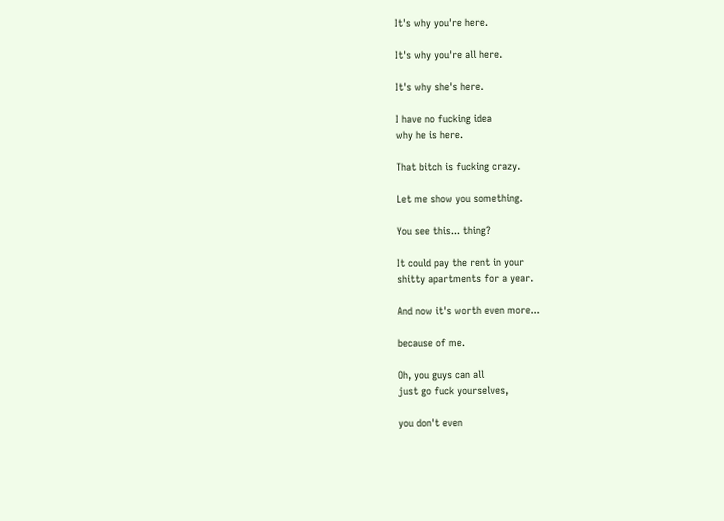It's why you're here.

It's why you're all here.

It's why she's here.

I have no fucking idea
why he is here.

That bitch is fucking crazy.

Let me show you something.

You see this... thing?

It could pay the rent in your
shitty apartments for a year.

And now it's worth even more...

because of me.

Oh, you guys can all
just go fuck yourselves,

you don't even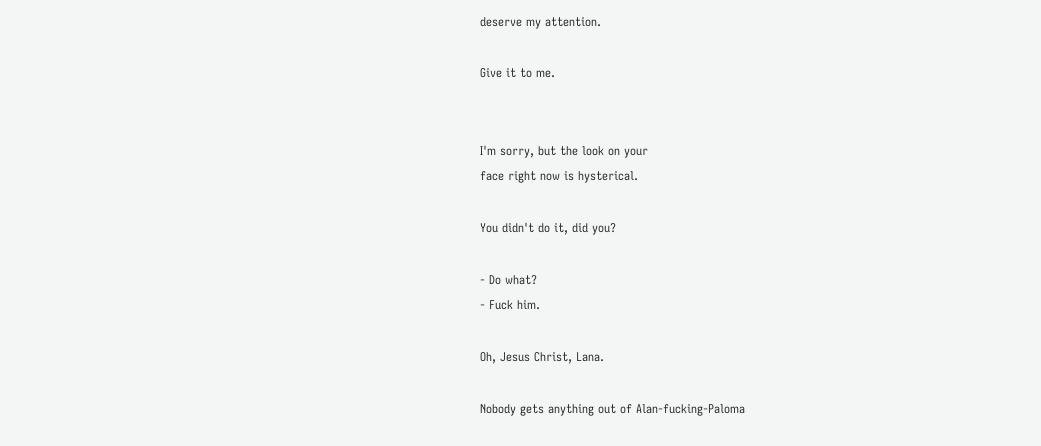deserve my attention.

Give it to me.


I'm sorry, but the look on your
face right now is hysterical.

You didn't do it, did you?

- Do what?
- Fuck him.

Oh, Jesus Christ, Lana.

Nobody gets anything out of Alan-fucking-Paloma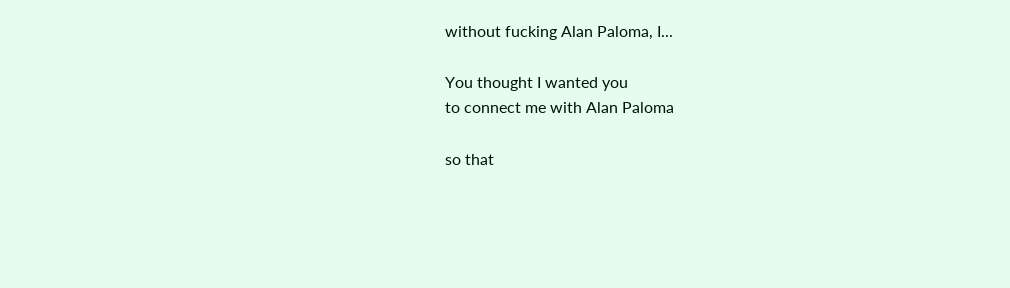without fucking Alan Paloma, I...

You thought I wanted you
to connect me with Alan Paloma

so that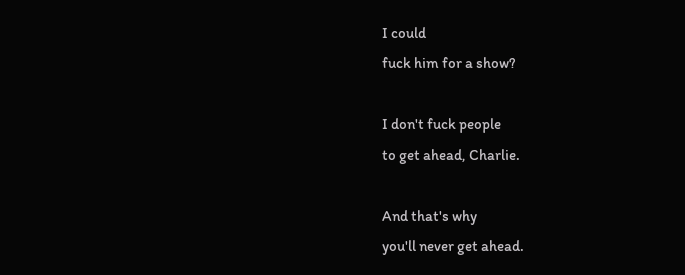I could
fuck him for a show?

I don't fuck people
to get ahead, Charlie.

And that's why
you'll never get ahead.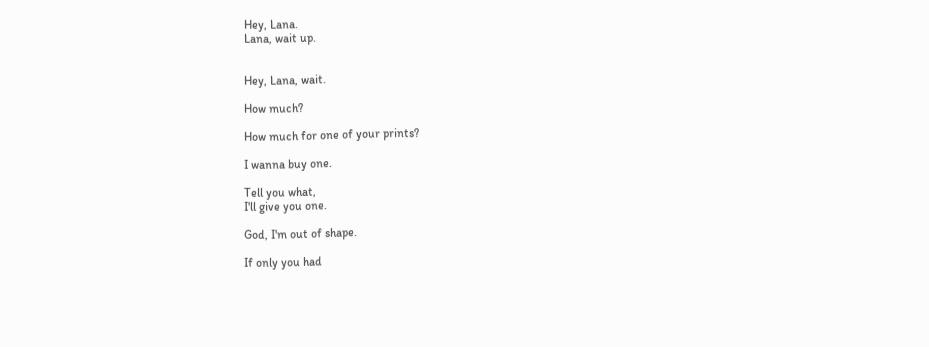Hey, Lana.
Lana, wait up.


Hey, Lana, wait.

How much?

How much for one of your prints?

I wanna buy one.

Tell you what,
I'll give you one.

God, I'm out of shape.

If only you had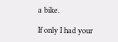a bike.

If only I had your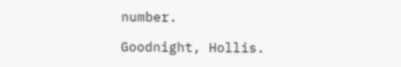number.

Goodnight, Hollis.